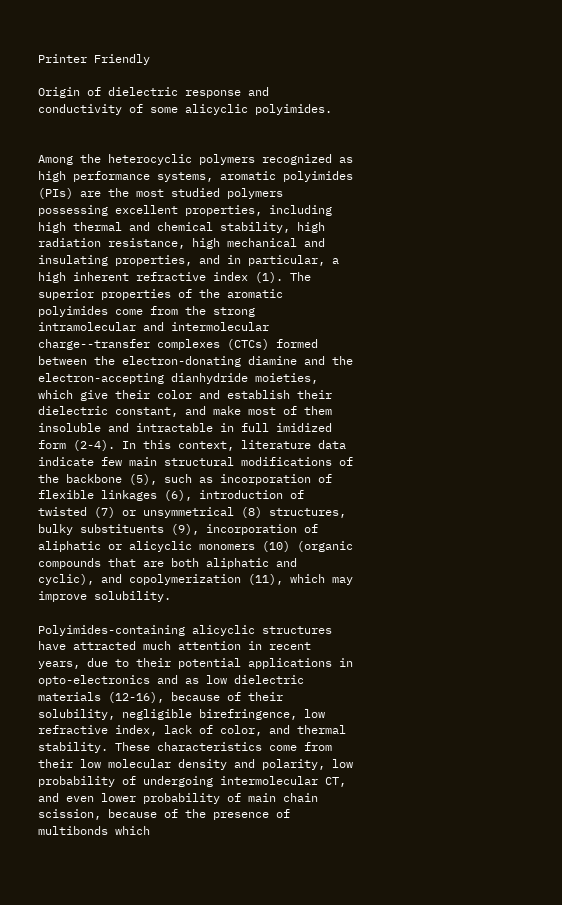Printer Friendly

Origin of dielectric response and conductivity of some alicyclic polyimides.


Among the heterocyclic polymers recognized as high performance systems, aromatic polyimides (PIs) are the most studied polymers possessing excellent properties, including high thermal and chemical stability, high radiation resistance, high mechanical and insulating properties, and in particular, a high inherent refractive index (1). The superior properties of the aromatic polyimides come from the strong intramolecular and intermolecular charge--transfer complexes (CTCs) formed between the electron-donating diamine and the electron-accepting dianhydride moieties, which give their color and establish their dielectric constant, and make most of them insoluble and intractable in full imidized form (2-4). In this context, literature data indicate few main structural modifications of the backbone (5), such as incorporation of flexible linkages (6), introduction of twisted (7) or unsymmetrical (8) structures, bulky substituents (9), incorporation of aliphatic or alicyclic monomers (10) (organic compounds that are both aliphatic and cyclic), and copolymerization (11), which may improve solubility.

Polyimides-containing alicyclic structures have attracted much attention in recent years, due to their potential applications in opto-electronics and as low dielectric materials (12-16), because of their solubility, negligible birefringence, low refractive index, lack of color, and thermal stability. These characteristics come from their low molecular density and polarity, low probability of undergoing intermolecular CT, and even lower probability of main chain scission, because of the presence of multibonds which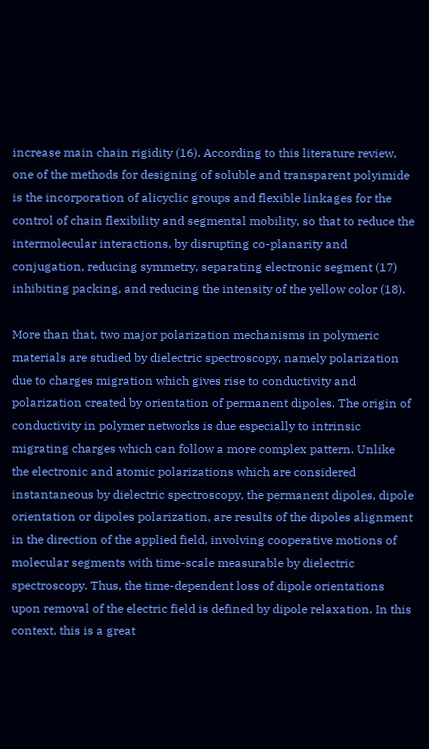increase main chain rigidity (16). According to this literature review, one of the methods for designing of soluble and transparent polyimide is the incorporation of alicyclic groups and flexible linkages for the control of chain flexibility and segmental mobility, so that to reduce the intermolecular interactions, by disrupting co-planarity and conjugation, reducing symmetry, separating electronic segment (17) inhibiting packing, and reducing the intensity of the yellow color (18).

More than that, two major polarization mechanisms in polymeric materials are studied by dielectric spectroscopy, namely polarization due to charges migration which gives rise to conductivity and polarization created by orientation of permanent dipoles. The origin of conductivity in polymer networks is due especially to intrinsic migrating charges which can follow a more complex pattern. Unlike the electronic and atomic polarizations which are considered instantaneous by dielectric spectroscopy, the permanent dipoles, dipole orientation or dipoles polarization, are results of the dipoles alignment in the direction of the applied field, involving cooperative motions of molecular segments with time-scale measurable by dielectric spectroscopy. Thus, the time-dependent loss of dipole orientations upon removal of the electric field is defined by dipole relaxation. In this context, this is a great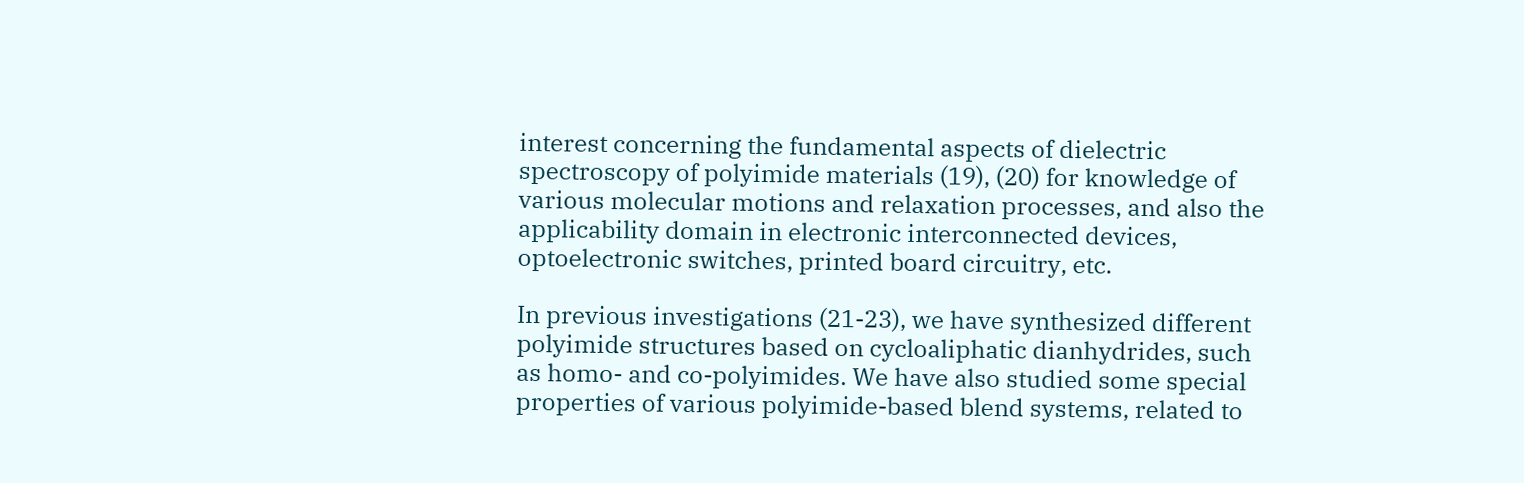interest concerning the fundamental aspects of dielectric spectroscopy of polyimide materials (19), (20) for knowledge of various molecular motions and relaxation processes, and also the applicability domain in electronic interconnected devices, optoelectronic switches, printed board circuitry, etc.

In previous investigations (21-23), we have synthesized different polyimide structures based on cycloaliphatic dianhydrides, such as homo- and co-polyimides. We have also studied some special properties of various polyimide-based blend systems, related to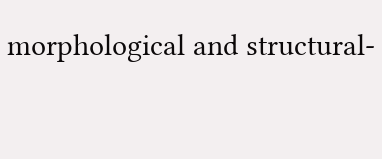morphological and structural-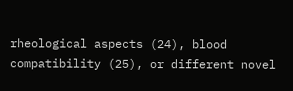rheological aspects (24), blood compatibility (25), or different novel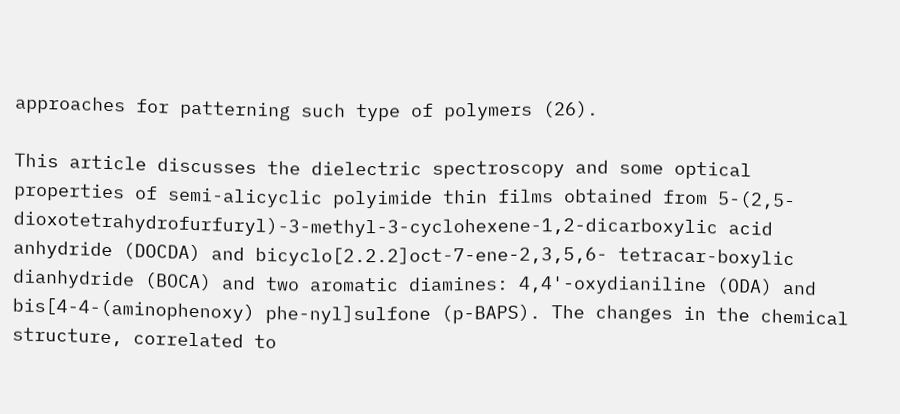approaches for patterning such type of polymers (26).

This article discusses the dielectric spectroscopy and some optical properties of semi-alicyclic polyimide thin films obtained from 5-(2,5-dioxotetrahydrofurfuryl)-3-methyl-3-cyclohexene-1,2-dicarboxylic acid anhydride (DOCDA) and bicyclo[2.2.2]oct-7-ene-2,3,5,6- tetracar-boxylic dianhydride (BOCA) and two aromatic diamines: 4,4'-oxydianiline (ODA) and bis[4-4-(aminophenoxy) phe-nyl]sulfone (p-BAPS). The changes in the chemical structure, correlated to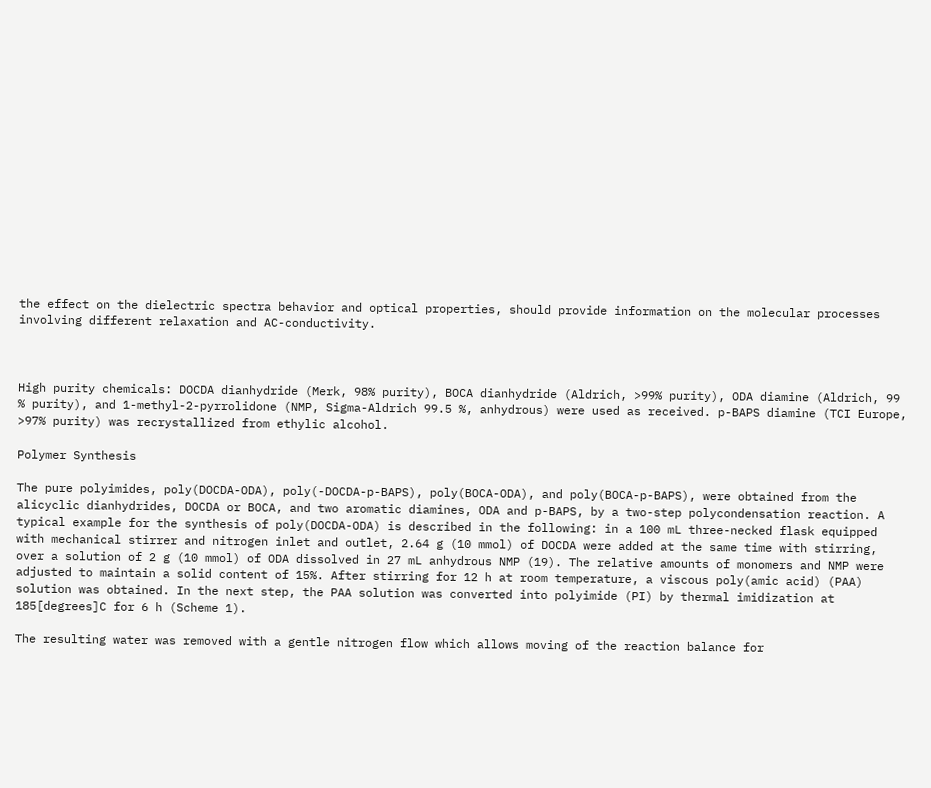the effect on the dielectric spectra behavior and optical properties, should provide information on the molecular processes involving different relaxation and AC-conductivity.



High purity chemicals: DOCDA dianhydride (Merk, 98% purity), BOCA dianhydride (Aldrich, >99% purity), ODA diamine (Aldrich, 99 % purity), and 1-methyl-2-pyrrolidone (NMP, Sigma-Aldrich 99.5 %, anhydrous) were used as received. p-BAPS diamine (TCI Europe, >97% purity) was recrystallized from ethylic alcohol.

Polymer Synthesis

The pure polyimides, poly(DOCDA-ODA), poly(-DOCDA-p-BAPS), poly(BOCA-ODA), and poly(BOCA-p-BAPS), were obtained from the alicyclic dianhydrides, DOCDA or BOCA, and two aromatic diamines, ODA and p-BAPS, by a two-step polycondensation reaction. A typical example for the synthesis of poly(DOCDA-ODA) is described in the following: in a 100 mL three-necked flask equipped with mechanical stirrer and nitrogen inlet and outlet, 2.64 g (10 mmol) of DOCDA were added at the same time with stirring, over a solution of 2 g (10 mmol) of ODA dissolved in 27 mL anhydrous NMP (19). The relative amounts of monomers and NMP were adjusted to maintain a solid content of 15%. After stirring for 12 h at room temperature, a viscous poly(amic acid) (PAA) solution was obtained. In the next step, the PAA solution was converted into polyimide (PI) by thermal imidization at 185[degrees]C for 6 h (Scheme 1).

The resulting water was removed with a gentle nitrogen flow which allows moving of the reaction balance for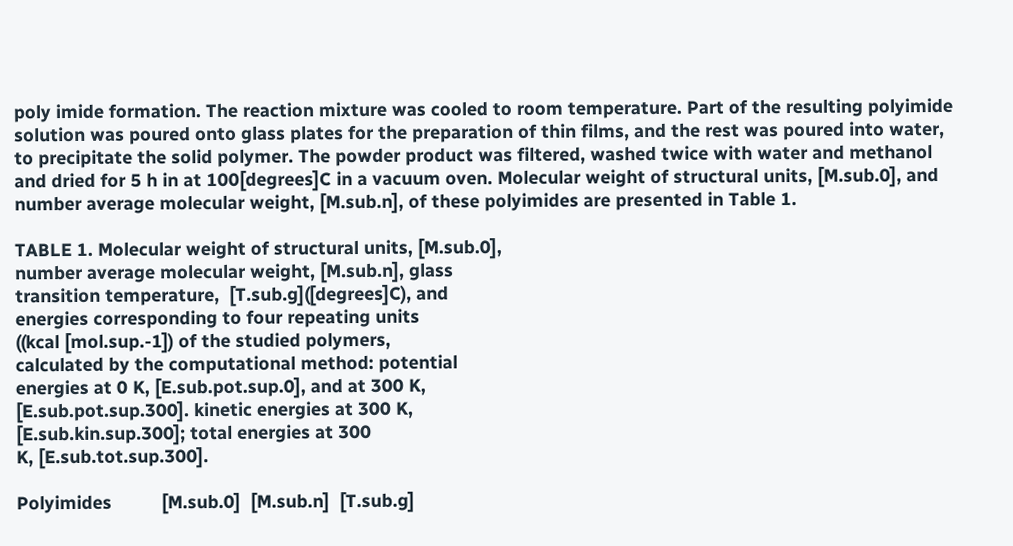poly imide formation. The reaction mixture was cooled to room temperature. Part of the resulting polyimide solution was poured onto glass plates for the preparation of thin films, and the rest was poured into water, to precipitate the solid polymer. The powder product was filtered, washed twice with water and methanol and dried for 5 h in at 100[degrees]C in a vacuum oven. Molecular weight of structural units, [M.sub.0], and number average molecular weight, [M.sub.n], of these polyimides are presented in Table 1.

TABLE 1. Molecular weight of structural units, [M.sub.0],
number average molecular weight, [M.sub.n], glass
transition temperature,  [T.sub.g]([degrees]C), and
energies corresponding to four repeating units
((kcal [mol.sup.-1]) of the studied polymers,
calculated by the computational method: potential
energies at 0 K, [E.sub.pot.sup.0], and at 300 K,
[E.sub.pot.sup.300]. kinetic energies at 300 K,
[E.sub.kin.sup.300]; total energies at 300
K, [E.sub.tot.sup.300].

Polyimides          [M.sub.0]  [M.sub.n]  [T.sub.g]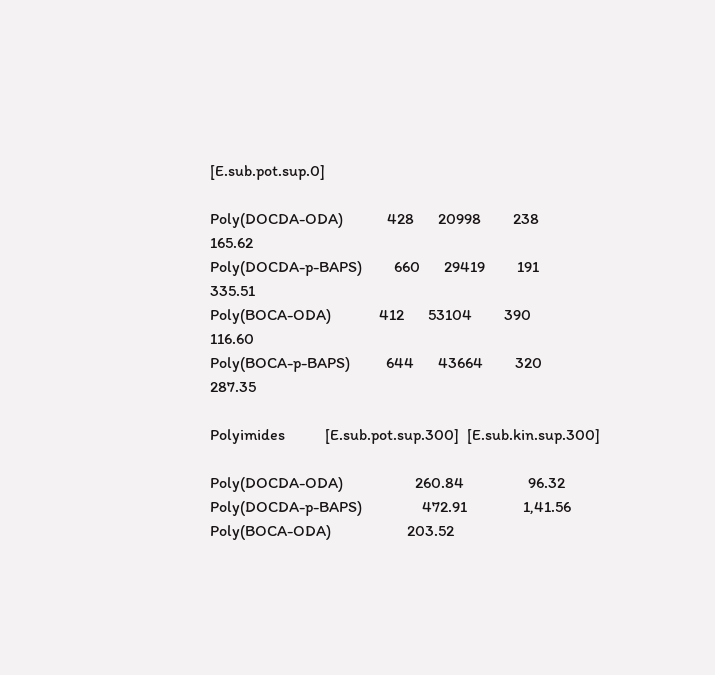[E.sub.pot.sup.0]

Poly(DOCDA-ODA)           428      20998        238             165.62
Poly(DOCDA-p-BAPS)        660      29419        191             335.51
Poly(BOCA-ODA)            412      53104        390             116.60
Poly(BOCA-p-BAPS)         644      43664        320             287.35

Polyimides          [E.sub.pot.sup.300]  [E.sub.kin.sup.300]

Poly(DOCDA-ODA)                  260.84                96.32
Poly(DOCDA-p-BAPS)               472.91              1,41.56
Poly(BOCA-ODA)                   203.52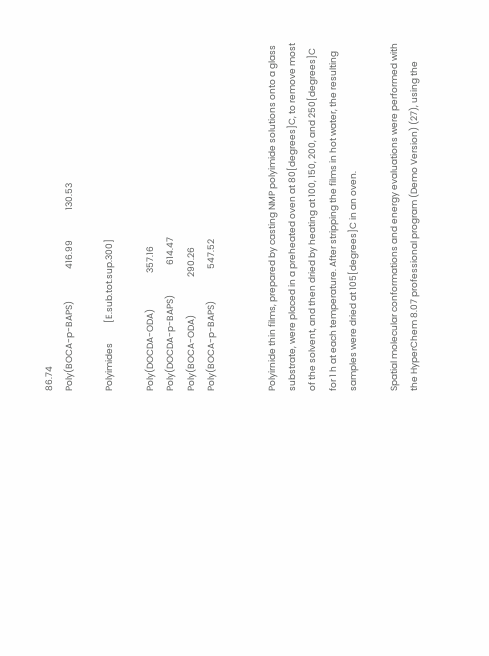86.74
Poly(BOCA-p-BAPS)                416.99               130.53

Polyimides          [E.sub.tot.sup.300]

Poly(DOCDA-ODA)                  357.16
Poly(DOCDA-p-BAPS)               614.47
Poly(BOCA-ODA)                   290.26
Poly(BOCA-p-BAPS)                547.52


Polyirnide thin films, prepared by casting NMP polyimide solutions onto a glass substrate, were placed in a preheated oven at 80[degrees]C, to remove most of the solvent, and then dried by heating at 100, 150, 200, and 250[degrees]C for 1 h at each temperature. After stripping the films in hot water, the resulting samples were dried at 105[degrees]C in an oven.

Spatial molecular conformations and energy evaluations were performed with the HyperChem 8.07 professional program (Demo Version) (27), using the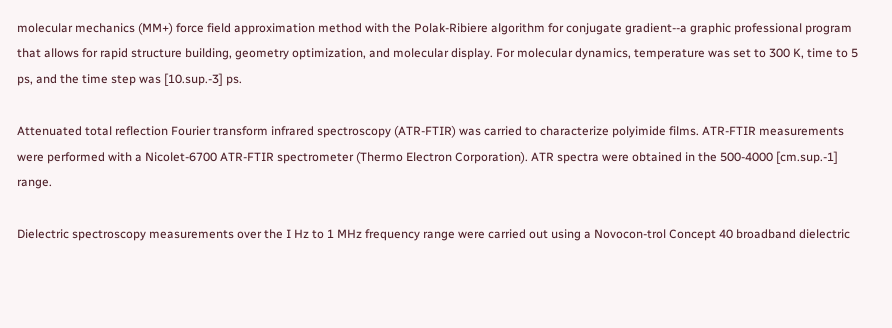molecular mechanics (MM+) force field approximation method with the Polak-Ribiere algorithm for conjugate gradient--a graphic professional program that allows for rapid structure building, geometry optimization, and molecular display. For molecular dynamics, temperature was set to 300 K, time to 5 ps, and the time step was [10.sup.-3] ps.

Attenuated total reflection Fourier transform infrared spectroscopy (ATR-FTIR) was carried to characterize polyimide films. ATR-FTIR measurements were performed with a Nicolet-6700 ATR-FTIR spectrometer (Thermo Electron Corporation). ATR spectra were obtained in the 500-4000 [cm.sup.-1] range.

Dielectric spectroscopy measurements over the I Hz to 1 MHz frequency range were carried out using a Novocon-trol Concept 40 broadband dielectric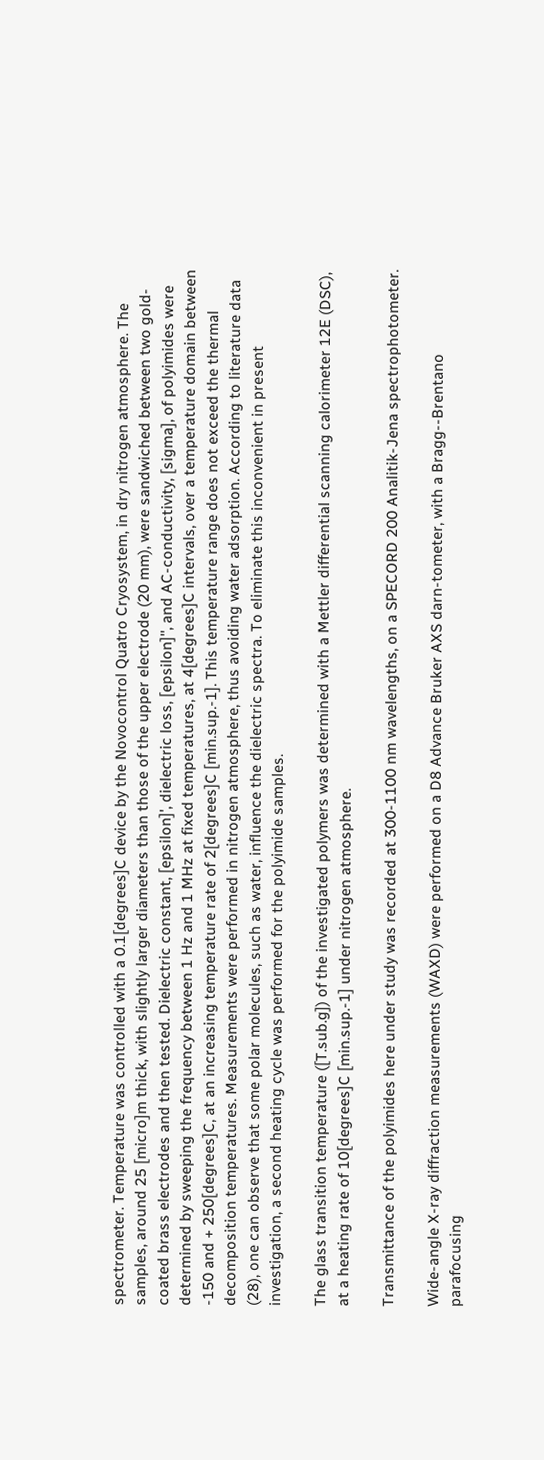spectrometer. Temperature was controlled with a 0.1[degrees]C device by the Novocontrol Quatro Cryosystem, in dry nitrogen atmosphere. The samples, around 25 [micro]m thick, with slightly larger diameters than those of the upper electrode (20 mm), were sandwiched between two gold-coated brass electrodes and then tested. Dielectric constant, [epsilon]', dielectric loss, [epsilon]'', and AC-conductivity, [sigma], of polyimides were determined by sweeping the frequency between 1 Hz and 1 MHz at fixed temperatures, at 4[degrees]C intervals, over a temperature domain between -150 and + 250[degrees]C, at an increasing temperature rate of 2[degrees]C [min.sup.-1]. This temperature range does not exceed the thermal decomposition temperatures. Measurements were performed in nitrogen atmosphere, thus avoiding water adsorption. According to literature data (28), one can observe that some polar molecules, such as water, influence the dielectric spectra. To eliminate this inconvenient in present investigation, a second heating cycle was performed for the polyimide samples.

The glass transition temperature ([T.sub.g]) of the investigated polymers was determined with a Mettler differential scanning calorimeter 12E (DSC), at a heating rate of 10[degrees]C [min.sup.-1] under nitrogen atmosphere.

Transmittance of the polyimides here under study was recorded at 300-1100 nm wavelengths, on a SPECORD 200 Analitik-Jena spectrophotometer.

Wide-angle X-ray diffraction measurements (WAXD) were performed on a D8 Advance Bruker AXS darn-tometer, with a Bragg--Brentano parafocusing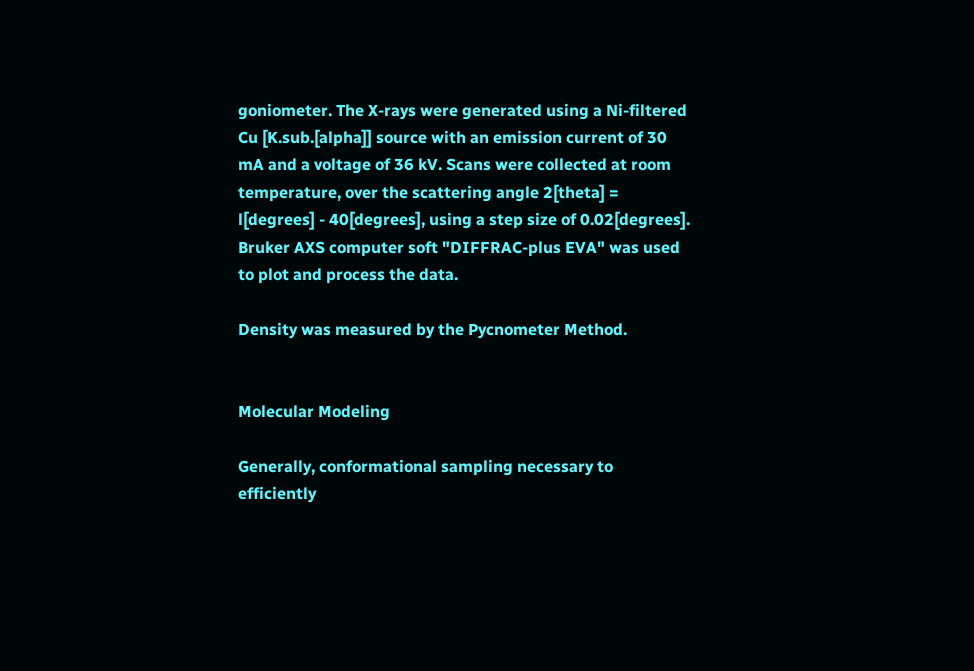goniometer. The X-rays were generated using a Ni-filtered Cu [K.sub.[alpha]] source with an emission current of 30 mA and a voltage of 36 kV. Scans were collected at room temperature, over the scattering angle 2[theta] = l[degrees] - 40[degrees], using a step size of 0.02[degrees]. Bruker AXS computer soft "DIFFRAC-plus EVA" was used to plot and process the data.

Density was measured by the Pycnometer Method.


Molecular Modeling

Generally, conformational sampling necessary to efficiently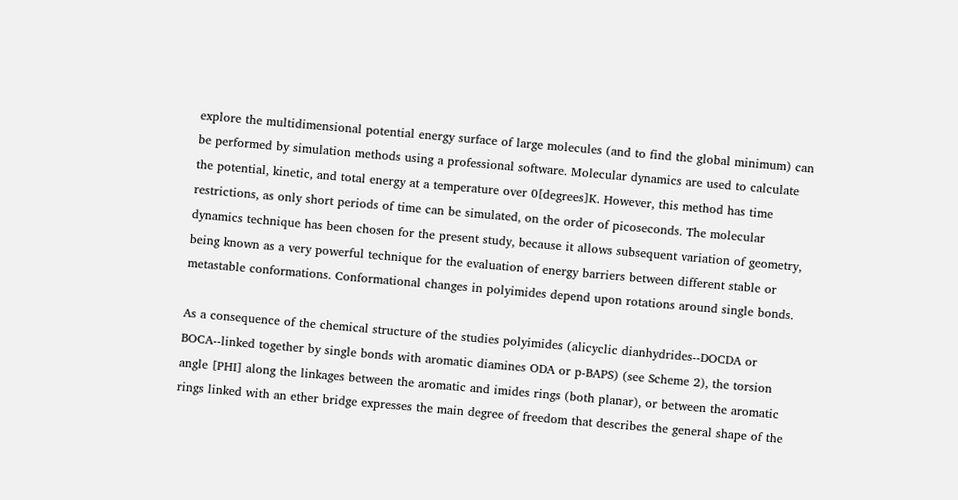explore the multidimensional potential energy surface of large molecules (and to find the global minimum) can be performed by simulation methods using a professional software. Molecular dynamics are used to calculate the potential, kinetic, and total energy at a temperature over 0[degrees]K. However, this method has time restrictions, as only short periods of time can be simulated, on the order of picoseconds. The molecular dynamics technique has been chosen for the present study, because it allows subsequent variation of geometry, being known as a very powerful technique for the evaluation of energy barriers between different stable or metastable conformations. Conformational changes in polyimides depend upon rotations around single bonds.

As a consequence of the chemical structure of the studies polyimides (alicyclic dianhydrides--DOCDA or BOCA--linked together by single bonds with aromatic diamines ODA or p-BAPS) (see Scheme 2), the torsion angle [PHI] along the linkages between the aromatic and imides rings (both planar), or between the aromatic rings linked with an ether bridge expresses the main degree of freedom that describes the general shape of the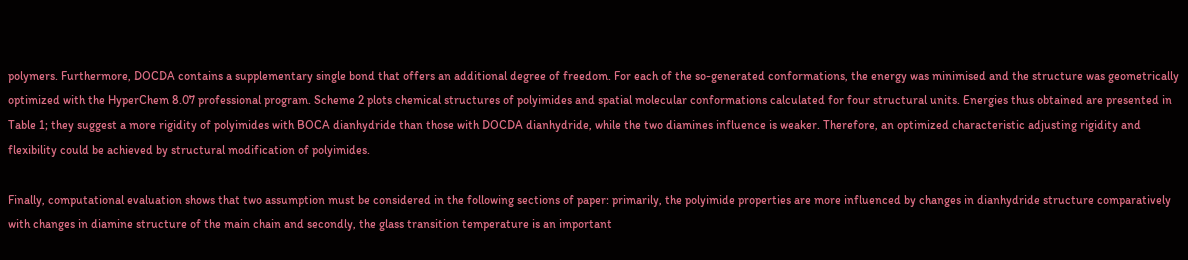polymers. Furthermore, DOCDA contains a supplementary single bond that offers an additional degree of freedom. For each of the so-generated conformations, the energy was minimised and the structure was geometrically optimized with the HyperChem 8.07 professional program. Scheme 2 plots chemical structures of polyimides and spatial molecular conformations calculated for four structural units. Energies thus obtained are presented in Table 1; they suggest a more rigidity of polyimides with BOCA dianhydride than those with DOCDA dianhydride, while the two diamines influence is weaker. Therefore, an optimized characteristic adjusting rigidity and flexibility could be achieved by structural modification of polyimides.

Finally, computational evaluation shows that two assumption must be considered in the following sections of paper: primarily, the polyimide properties are more influenced by changes in dianhydride structure comparatively with changes in diamine structure of the main chain and secondly, the glass transition temperature is an important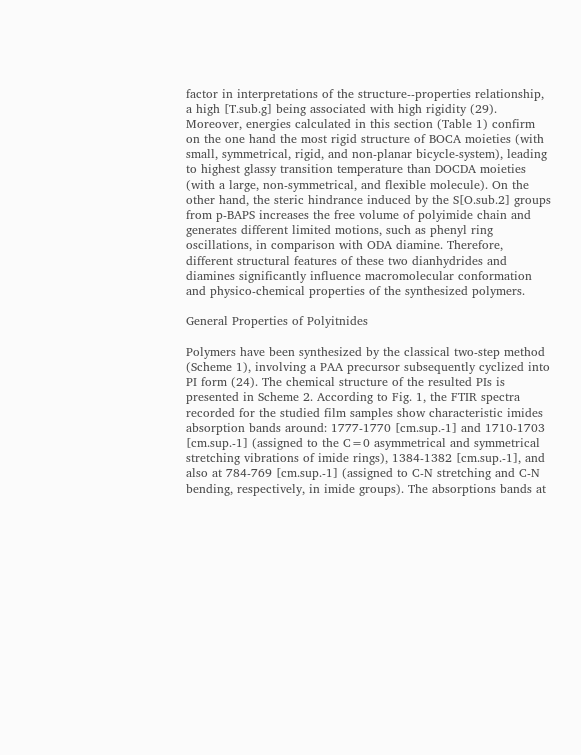factor in interpretations of the structure--properties relationship, a high [T.sub.g] being associated with high rigidity (29). Moreover, energies calculated in this section (Table 1) confirm on the one hand the most rigid structure of BOCA moieties (with small, symmetrical, rigid, and non-planar bicycle-system), leading to highest glassy transition temperature than DOCDA moieties (with a large, non-symmetrical, and flexible molecule). On the other hand, the steric hindrance induced by the S[O.sub.2] groups from p-BAPS increases the free volume of polyimide chain and generates different limited motions, such as phenyl ring oscillations, in comparison with ODA diamine. Therefore, different structural features of these two dianhydrides and diamines significantly influence macromolecular conformation and physico-chemical properties of the synthesized polymers.

General Properties of Polyitnides

Polymers have been synthesized by the classical two-step method (Scheme 1), involving a PAA precursor subsequently cyclized into PI form (24). The chemical structure of the resulted PIs is presented in Scheme 2. According to Fig. 1, the FTIR spectra recorded for the studied film samples show characteristic imides absorption bands around: 1777-1770 [cm.sup.-1] and 1710-1703 [cm.sup.-1] (assigned to the C=0 asymmetrical and symmetrical stretching vibrations of imide rings), 1384-1382 [cm.sup.-1], and also at 784-769 [cm.sup.-1] (assigned to C-N stretching and C-N bending, respectively, in imide groups). The absorptions bands at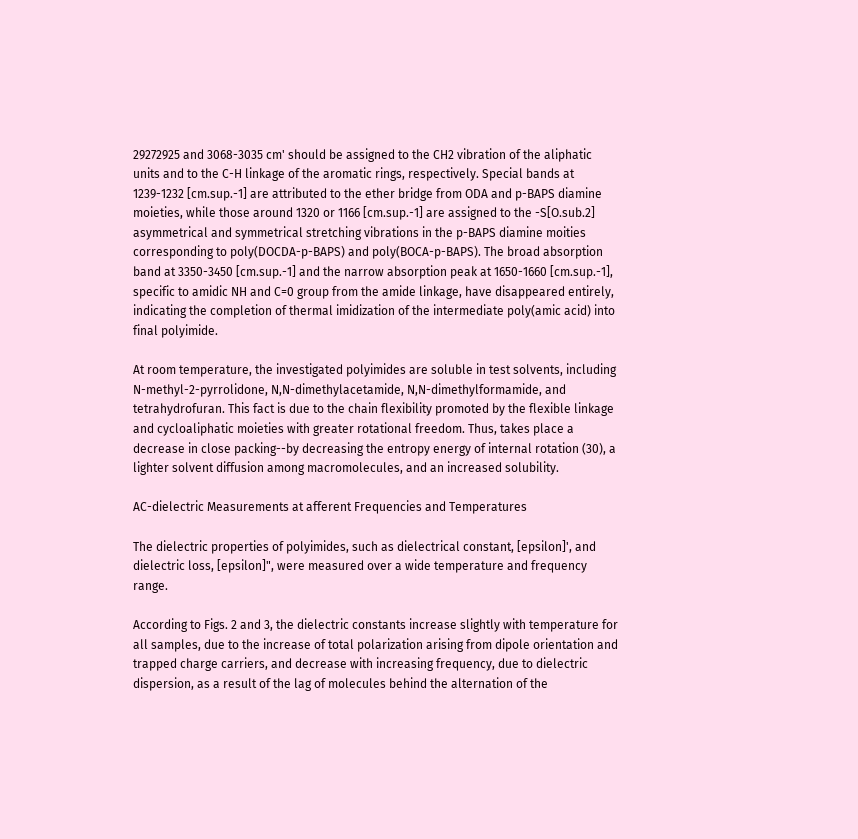29272925 and 3068-3035 cm' should be assigned to the CH2 vibration of the aliphatic units and to the C-H linkage of the aromatic rings, respectively. Special bands at 1239-1232 [cm.sup.-1] are attributed to the ether bridge from ODA and p-BAPS diamine moieties, while those around 1320 or 1166 [cm.sup.-1] are assigned to the -S[O.sub.2] asymmetrical and symmetrical stretching vibrations in the p-BAPS diamine moities corresponding to poly(DOCDA-p-BAPS) and poly(BOCA-p-BAPS). The broad absorption band at 3350-3450 [cm.sup.-1] and the narrow absorption peak at 1650-1660 [cm.sup.-1], specific to amidic NH and C=0 group from the amide linkage, have disappeared entirely, indicating the completion of thermal imidization of the intermediate poly(amic acid) into final polyimide.

At room temperature, the investigated polyimides are soluble in test solvents, including N-methyl-2-pyrrolidone, N,N-dimethylacetamide, N,N-dimethylformamide, and tetrahydrofuran. This fact is due to the chain flexibility promoted by the flexible linkage and cycloaliphatic moieties with greater rotational freedom. Thus, takes place a decrease in close packing--by decreasing the entropy energy of internal rotation (30), a lighter solvent diffusion among macromolecules, and an increased solubility.

AC-dielectric Measurements at afferent Frequencies and Temperatures

The dielectric properties of polyimides, such as dielectrical constant, [epsilon]', and dielectric loss, [epsilon]", were measured over a wide temperature and frequency range.

According to Figs. 2 and 3, the dielectric constants increase slightly with temperature for all samples, due to the increase of total polarization arising from dipole orientation and trapped charge carriers, and decrease with increasing frequency, due to dielectric dispersion, as a result of the lag of molecules behind the alternation of the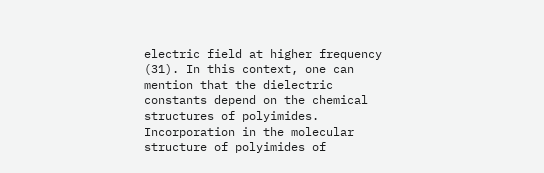electric field at higher frequency (31). In this context, one can mention that the dielectric constants depend on the chemical structures of polyimides. Incorporation in the molecular structure of polyimides of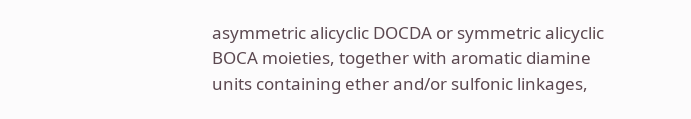asymmetric alicyclic DOCDA or symmetric alicyclic BOCA moieties, together with aromatic diamine units containing ether and/or sulfonic linkages,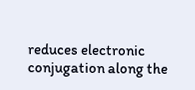reduces electronic conjugation along the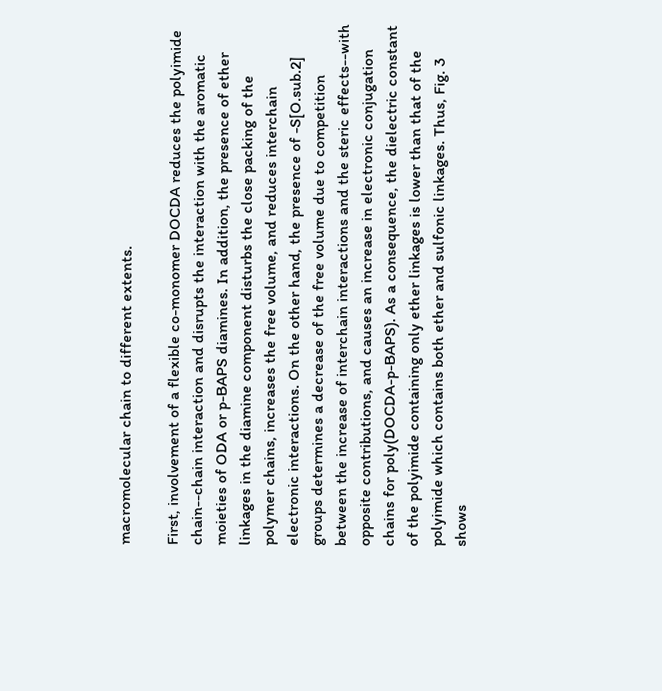macromolecular chain to different extents.

First, involvement of a flexible co-monomer DOCDA reduces the polyimide chain--chain interaction and disrupts the interaction with the aromatic moieties of ODA or p-BAPS diamines. In addition, the presence of ether linkages in the diamine component disturbs the close packing of the polymer chains, increases the free volume, and reduces interchain electronic interactions. On the other hand, the presence of -S[O.sub.2] groups determines a decrease of the free volume due to competition between the increase of interchain interactions and the steric effects--with opposite contributions, and causes an increase in electronic conjugation chains for poly(DOCDA-p-BAPS). As a consequence, the dielectric constant of the polyimide containing only ether linkages is lower than that of the polyimide which contains both ether and sulfonic linkages. Thus, Fig. 3 shows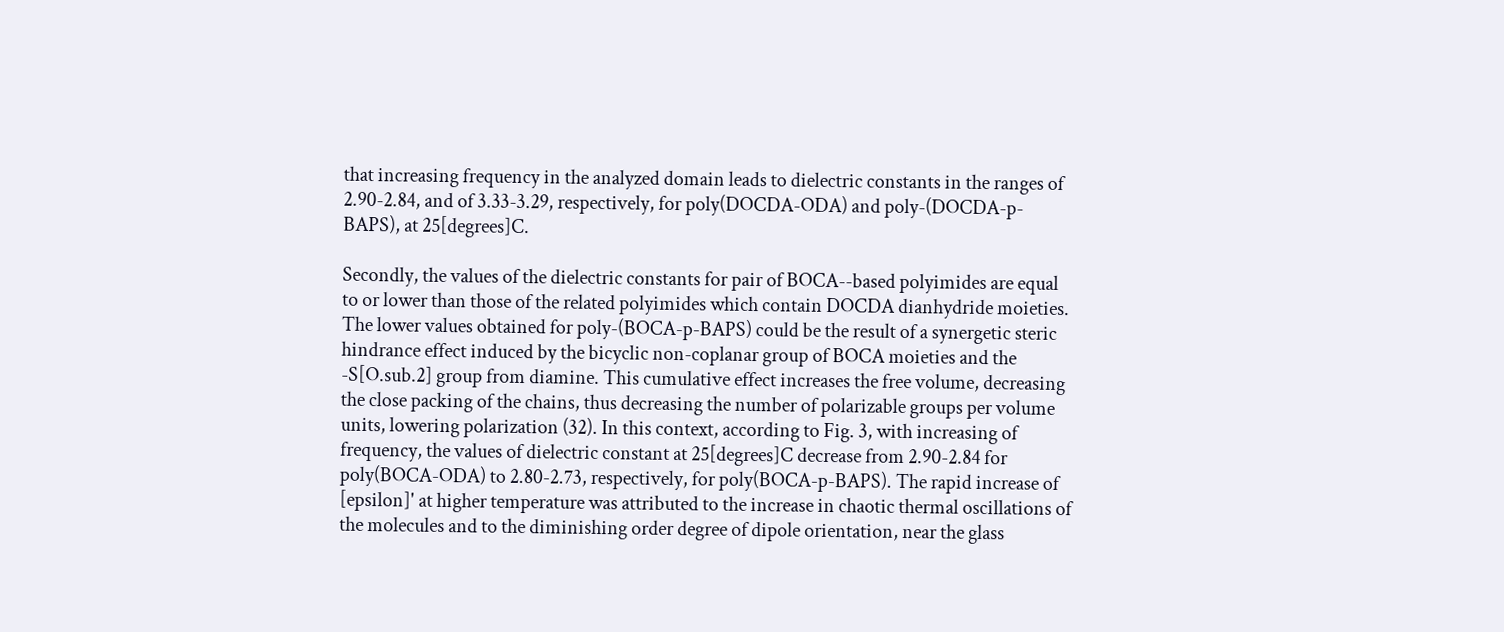that increasing frequency in the analyzed domain leads to dielectric constants in the ranges of 2.90-2.84, and of 3.33-3.29, respectively, for poly(DOCDA-ODA) and poly-(DOCDA-p-BAPS), at 25[degrees]C.

Secondly, the values of the dielectric constants for pair of BOCA--based polyimides are equal to or lower than those of the related polyimides which contain DOCDA dianhydride moieties. The lower values obtained for poly-(BOCA-p-BAPS) could be the result of a synergetic steric hindrance effect induced by the bicyclic non-coplanar group of BOCA moieties and the -S[O.sub.2] group from diamine. This cumulative effect increases the free volume, decreasing the close packing of the chains, thus decreasing the number of polarizable groups per volume units, lowering polarization (32). In this context, according to Fig. 3, with increasing of frequency, the values of dielectric constant at 25[degrees]C decrease from 2.90-2.84 for poly(BOCA-ODA) to 2.80-2.73, respectively, for poly(BOCA-p-BAPS). The rapid increase of [epsilon]' at higher temperature was attributed to the increase in chaotic thermal oscillations of the molecules and to the diminishing order degree of dipole orientation, near the glass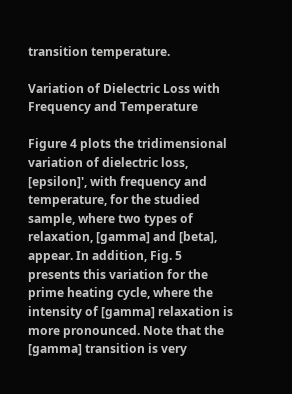transition temperature.

Variation of Dielectric Loss with Frequency and Temperature

Figure 4 plots the tridimensional variation of dielectric loss, [epsilon]', with frequency and temperature, for the studied sample, where two types of relaxation, [gamma] and [beta], appear. In addition, Fig. 5 presents this variation for the prime heating cycle, where the intensity of [gamma] relaxation is more pronounced. Note that the [gamma] transition is very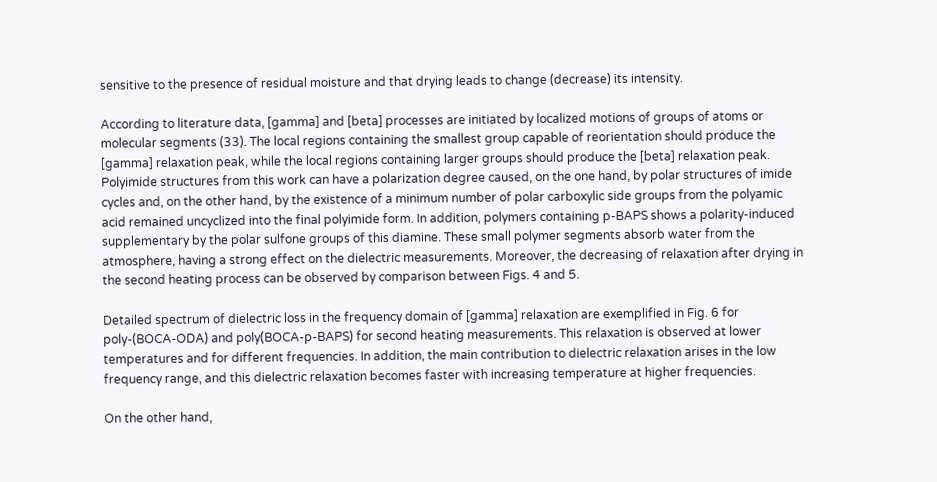sensitive to the presence of residual moisture and that drying leads to change (decrease) its intensity.

According to literature data, [gamma] and [beta] processes are initiated by localized motions of groups of atoms or molecular segments (33). The local regions containing the smallest group capable of reorientation should produce the [gamma] relaxation peak, while the local regions containing larger groups should produce the [beta] relaxation peak. Polyimide structures from this work can have a polarization degree caused, on the one hand, by polar structures of imide cycles and, on the other hand, by the existence of a minimum number of polar carboxylic side groups from the polyamic acid remained uncyclized into the final polyimide form. In addition, polymers containing p-BAPS shows a polarity-induced supplementary by the polar sulfone groups of this diamine. These small polymer segments absorb water from the atmosphere, having a strong effect on the dielectric measurements. Moreover, the decreasing of relaxation after drying in the second heating process can be observed by comparison between Figs. 4 and 5.

Detailed spectrum of dielectric loss in the frequency domain of [gamma] relaxation are exemplified in Fig. 6 for poly-(BOCA-ODA) and poly(BOCA-p-BAPS) for second heating measurements. This relaxation is observed at lower temperatures and for different frequencies. In addition, the main contribution to dielectric relaxation arises in the low frequency range, and this dielectric relaxation becomes faster with increasing temperature at higher frequencies.

On the other hand,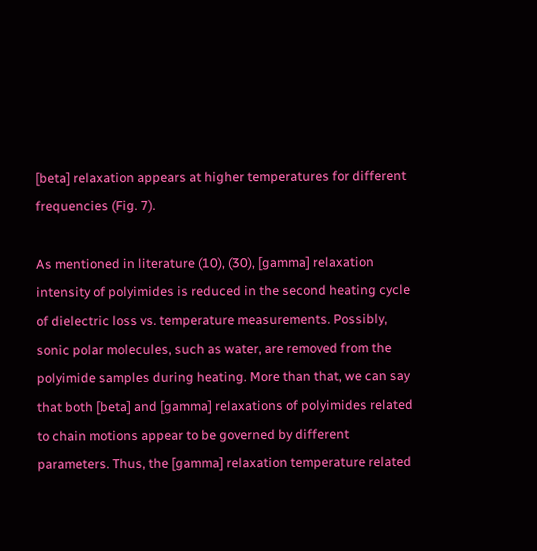[beta] relaxation appears at higher temperatures for different frequencies (Fig. 7).

As mentioned in literature (10), (30), [gamma] relaxation intensity of polyimides is reduced in the second heating cycle of dielectric loss vs. temperature measurements. Possibly, sonic polar molecules, such as water, are removed from the polyimide samples during heating. More than that, we can say that both [beta] and [gamma] relaxations of polyimides related to chain motions appear to be governed by different parameters. Thus, the [gamma] relaxation temperature related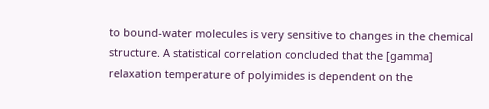to bound-water molecules is very sensitive to changes in the chemical structure. A statistical correlation concluded that the [gamma] relaxation temperature of polyimides is dependent on the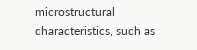microstructural characteristics, such as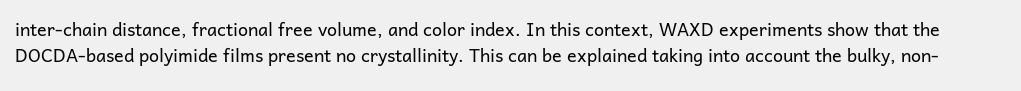inter-chain distance, fractional free volume, and color index. In this context, WAXD experiments show that the DOCDA-based polyimide films present no crystallinity. This can be explained taking into account the bulky, non-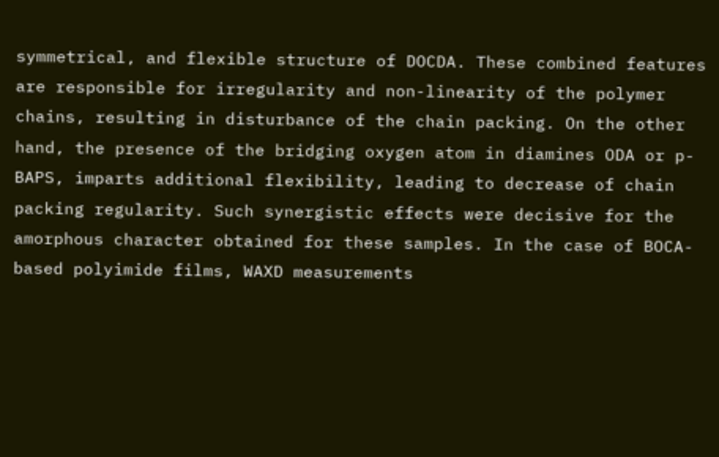symmetrical, and flexible structure of DOCDA. These combined features are responsible for irregularity and non-linearity of the polymer chains, resulting in disturbance of the chain packing. On the other hand, the presence of the bridging oxygen atom in diamines ODA or p-BAPS, imparts additional flexibility, leading to decrease of chain packing regularity. Such synergistic effects were decisive for the amorphous character obtained for these samples. In the case of BOCA-based polyimide films, WAXD measurements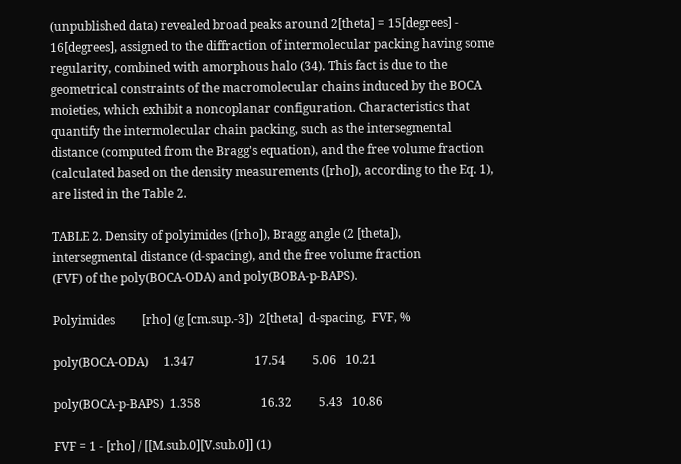(unpublished data) revealed broad peaks around 2[theta] = 15[degrees] - 16[degrees], assigned to the diffraction of intermolecular packing having some regularity, combined with amorphous halo (34). This fact is due to the geometrical constraints of the macromolecular chains induced by the BOCA moieties, which exhibit a noncoplanar configuration. Characteristics that quantify the intermolecular chain packing, such as the intersegmental distance (computed from the Bragg's equation), and the free volume fraction (calculated based on the density measurements ([rho]), according to the Eq. 1), are listed in the Table 2.

TABLE 2. Density of polyimides ([rho]), Bragg angle (2 [theta]),
intersegmental distance (d-spacing), and the free volume fraction
(FVF) of the poly(BOCA-ODA) and poly(BOBA-p-BAPS).

Polyimides         [rho] (g [cm.sup.-3])  2[theta]  d-spacing,  FVF, %

poly(BOCA-ODA)     1.347                    17.54         5.06   10.21

poly(BOCA-p-BAPS)  1.358                    16.32         5.43   10.86

FVF = 1 - [rho] / [[M.sub.0][V.sub.0]] (1)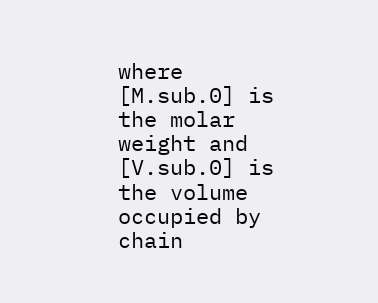where [M.sub.0] is the molar weight and [V.sub.0] is the volume occupied by chain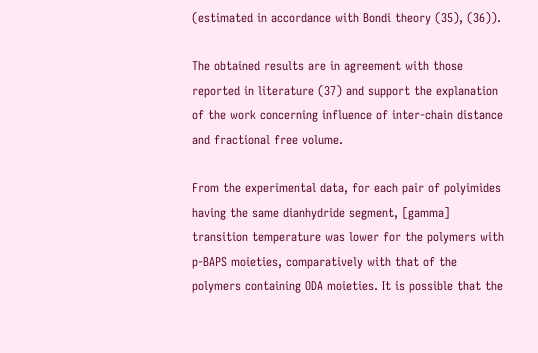(estimated in accordance with Bondi theory (35), (36)).

The obtained results are in agreement with those reported in literature (37) and support the explanation of the work concerning influence of inter-chain distance and fractional free volume.

From the experimental data, for each pair of polyimides having the same dianhydride segment, [gamma] transition temperature was lower for the polymers with p-BAPS moieties, comparatively with that of the polymers containing ODA moieties. It is possible that the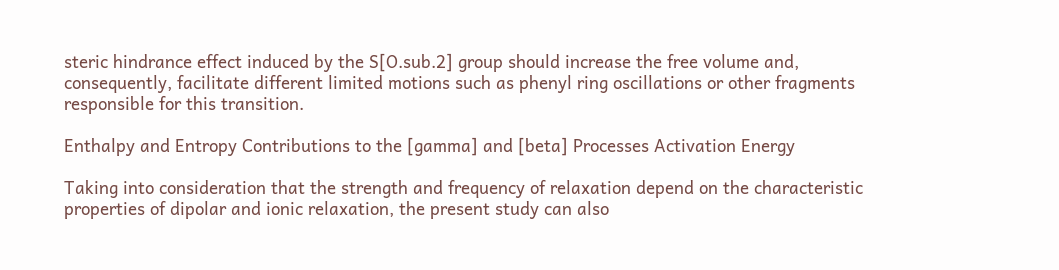steric hindrance effect induced by the S[O.sub.2] group should increase the free volume and, consequently, facilitate different limited motions such as phenyl ring oscillations or other fragments responsible for this transition.

Enthalpy and Entropy Contributions to the [gamma] and [beta] Processes Activation Energy

Taking into consideration that the strength and frequency of relaxation depend on the characteristic properties of dipolar and ionic relaxation, the present study can also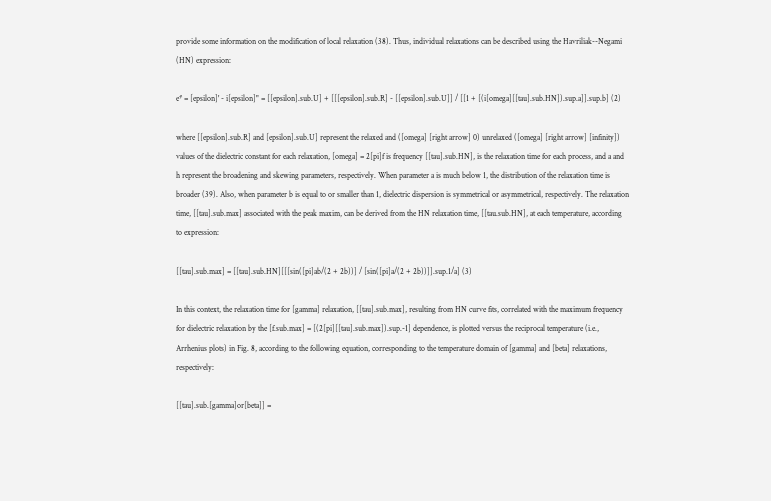provide some information on the modification of local relaxation (38). Thus, individual relaxations can be described using the Havriliak--Negami (HN) expression:

e* = [epsilon]' - i[epsilon]" = [[epsilon].sub.U] + [[[epsilon].sub.R] - [[epsilon].sub.U]] / [[1 + [(i[omega][[tau].sub.HN]).sup.a]].sup.b] (2)

where [[epsilon].sub.R] and [epsilon].sub.U] represent the relaxed and ([omega] [right arrow] 0) unrelaxed ([omega] [right arrow] [infinity]) values of the dielectric constant for each relaxation, [omega] = 2[pi]f is frequency [[tau].sub.HN], is the relaxation time for each process, and a and h represent the broadening and skewing parameters, respectively. When parameter a is much below 1, the distribution of the relaxation time is broader (39). Also, when parameter b is equal to or smaller than 1, dielectric dispersion is symmetrical or asymmetrical, respectively. The relaxation time, [[tau].sub.max] associated with the peak maxim, can be derived from the HN relaxation time, [[tau.sub.HN], at each temperature, according to expression:

[[tau].sub.max] = [[tau].sub.HN][[[sin([pi]ab/(2 + 2b))] / [sin([pi]a/(2 + 2b))]].sup.1/a] (3)

In this context, the relaxation time for [gamma] relaxation, [[tau].sub.max], resulting from HN curve fits, correlated with the maximum frequency for dielectric relaxation by the [f.sub.max] = [(2[pi][[tau].sub.max]).sup.-1] dependence, is plotted versus the reciprocal temperature (i.e., Arrhenius plots) in Fig. 8, according to the following equation, corresponding to the temperature domain of [gamma] and [beta] relaxations, respectively:

[[tau].sub.[gamma]or[beta]] =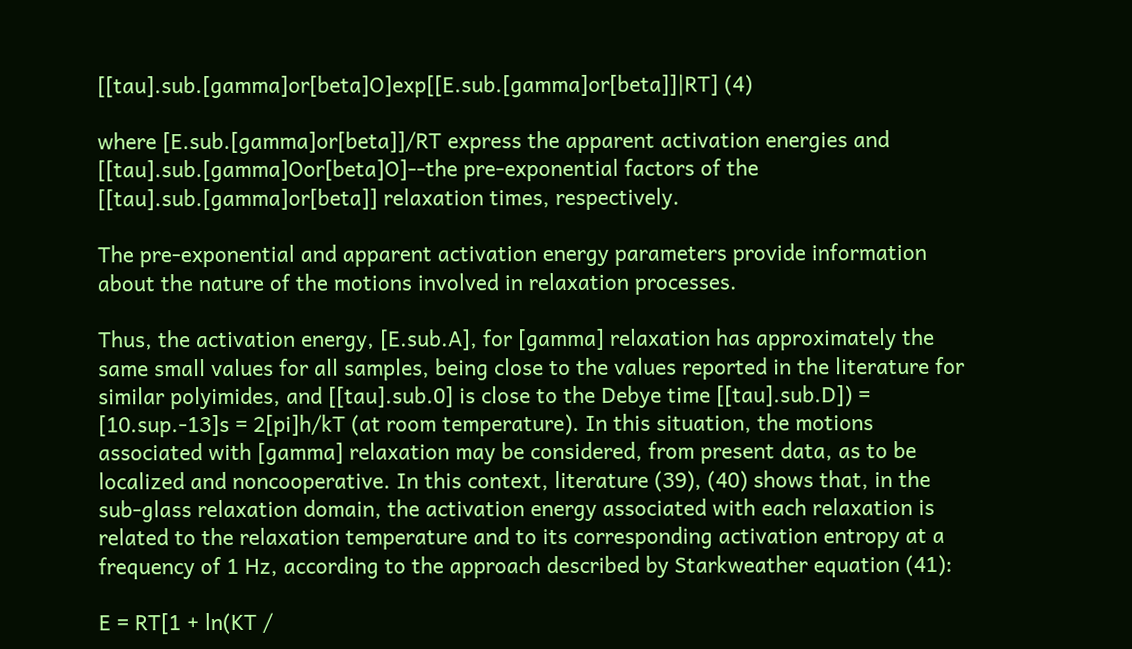[[tau].sub.[gamma]or[beta]O]exp[[E.sub.[gamma]or[beta]]|RT] (4)

where [E.sub.[gamma]or[beta]]/RT express the apparent activation energies and [[tau].sub.[gamma]Oor[beta]O]--the pre-exponential factors of the [[tau].sub.[gamma]or[beta]] relaxation times, respectively.

The pre-exponential and apparent activation energy parameters provide information about the nature of the motions involved in relaxation processes.

Thus, the activation energy, [E.sub.A], for [gamma] relaxation has approximately the same small values for all samples, being close to the values reported in the literature for similar polyimides, and [[tau].sub.0] is close to the Debye time [[tau].sub.D]) = [10.sup.-13]s = 2[pi]h/kT (at room temperature). In this situation, the motions associated with [gamma] relaxation may be considered, from present data, as to be localized and noncooperative. In this context, literature (39), (40) shows that, in the sub-glass relaxation domain, the activation energy associated with each relaxation is related to the relaxation temperature and to its corresponding activation entropy at a frequency of 1 Hz, according to the approach described by Starkweather equation (41):

E = RT[1 + ln(KT /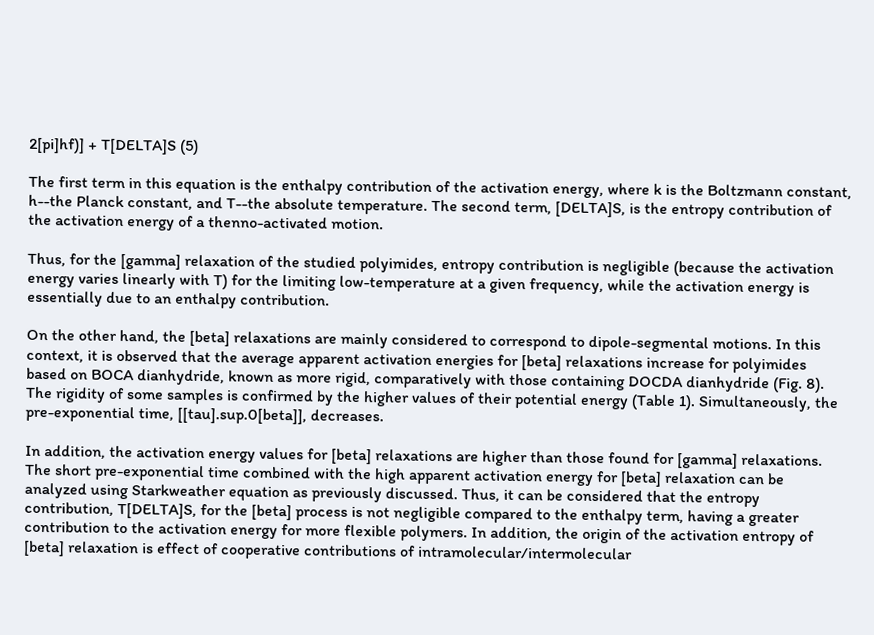2[pi]hf)] + T[DELTA]S (5)

The first term in this equation is the enthalpy contribution of the activation energy, where k is the Boltzmann constant, h--the Planck constant, and T--the absolute temperature. The second term, [DELTA]S, is the entropy contribution of the activation energy of a thenno-activated motion.

Thus, for the [gamma] relaxation of the studied polyimides, entropy contribution is negligible (because the activation energy varies linearly with T) for the limiting low-temperature at a given frequency, while the activation energy is essentially due to an enthalpy contribution.

On the other hand, the [beta] relaxations are mainly considered to correspond to dipole-segmental motions. In this context, it is observed that the average apparent activation energies for [beta] relaxations increase for polyimides based on BOCA dianhydride, known as more rigid, comparatively with those containing DOCDA dianhydride (Fig. 8). The rigidity of some samples is confirmed by the higher values of their potential energy (Table 1). Simultaneously, the pre-exponential time, [[tau].sup.0[beta]], decreases.

In addition, the activation energy values for [beta] relaxations are higher than those found for [gamma] relaxations. The short pre-exponential time combined with the high apparent activation energy for [beta] relaxation can be analyzed using Starkweather equation as previously discussed. Thus, it can be considered that the entropy contribution, T[DELTA]S, for the [beta] process is not negligible compared to the enthalpy term, having a greater contribution to the activation energy for more flexible polymers. In addition, the origin of the activation entropy of [beta] relaxation is effect of cooperative contributions of intramolecular/intermolecular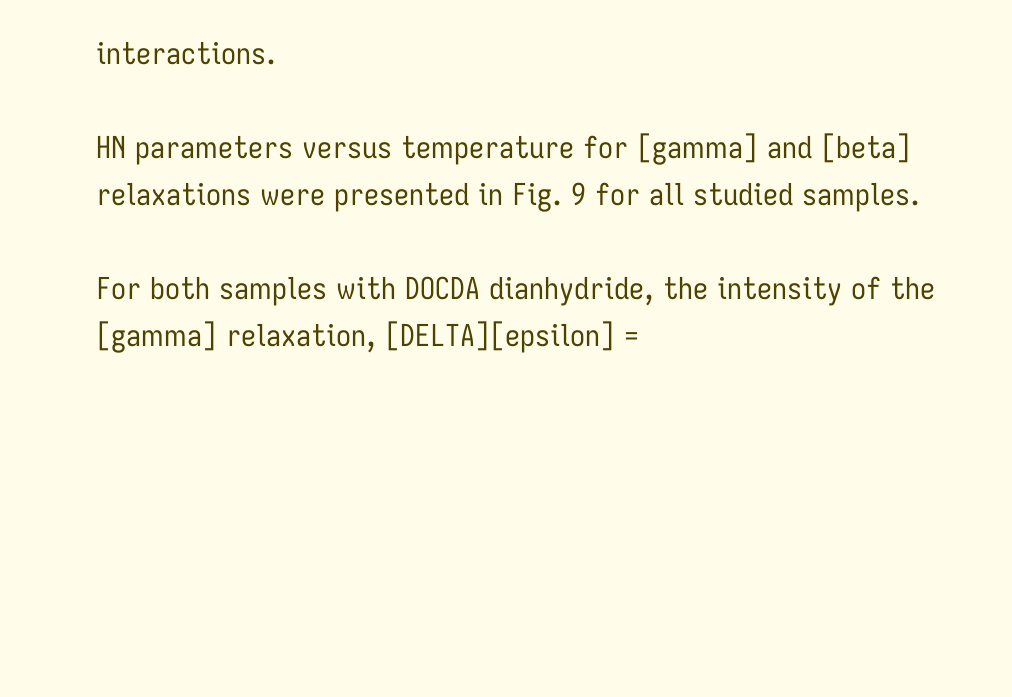interactions.

HN parameters versus temperature for [gamma] and [beta] relaxations were presented in Fig. 9 for all studied samples.

For both samples with DOCDA dianhydride, the intensity of the [gamma] relaxation, [DELTA][epsilon] =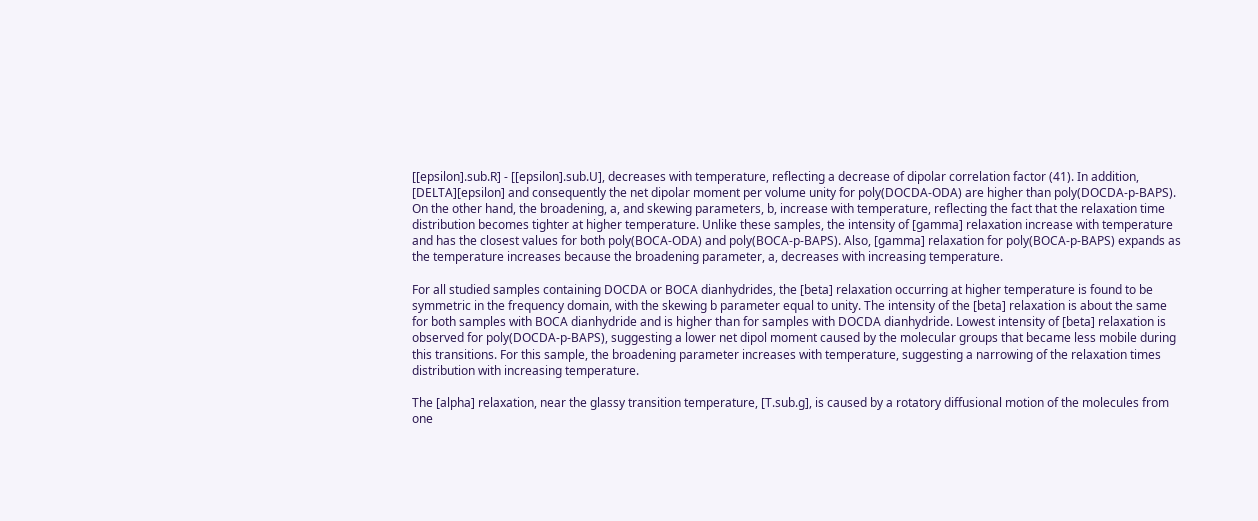[[epsilon].sub.R] - [[epsilon].sub.U], decreases with temperature, reflecting a decrease of dipolar correlation factor (41). In addition, [DELTA][epsilon] and consequently the net dipolar moment per volume unity for poly(DOCDA-ODA) are higher than poly(DOCDA-p-BAPS). On the other hand, the broadening, a, and skewing parameters, b, increase with temperature, reflecting the fact that the relaxation time distribution becomes tighter at higher temperature. Unlike these samples, the intensity of [gamma] relaxation increase with temperature and has the closest values for both poly(BOCA-ODA) and poly(BOCA-p-BAPS). Also, [gamma] relaxation for poly(BOCA-p-BAPS) expands as the temperature increases because the broadening parameter, a, decreases with increasing temperature.

For all studied samples containing DOCDA or BOCA dianhydrides, the [beta] relaxation occurring at higher temperature is found to be symmetric in the frequency domain, with the skewing b parameter equal to unity. The intensity of the [beta] relaxation is about the same for both samples with BOCA dianhydride and is higher than for samples with DOCDA dianhydride. Lowest intensity of [beta] relaxation is observed for poly(DOCDA-p-BAPS), suggesting a lower net dipol moment caused by the molecular groups that became less mobile during this transitions. For this sample, the broadening parameter increases with temperature, suggesting a narrowing of the relaxation times distribution with increasing temperature.

The [alpha] relaxation, near the glassy transition temperature, [T.sub.g], is caused by a rotatory diffusional motion of the molecules from one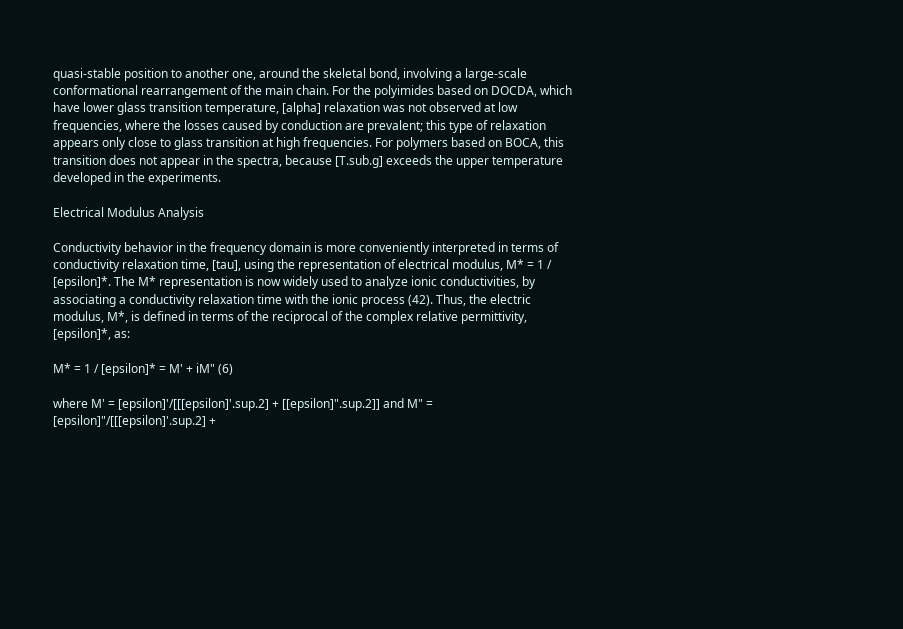quasi-stable position to another one, around the skeletal bond, involving a large-scale conformational rearrangement of the main chain. For the polyimides based on DOCDA, which have lower glass transition temperature, [alpha] relaxation was not observed at low frequencies, where the losses caused by conduction are prevalent; this type of relaxation appears only close to glass transition at high frequencies. For polymers based on BOCA, this transition does not appear in the spectra, because [T.sub.g] exceeds the upper temperature developed in the experiments.

Electrical Modulus Analysis

Conductivity behavior in the frequency domain is more conveniently interpreted in terms of conductivity relaxation time, [tau], using the representation of electrical modulus, M* = 1 / [epsilon]*. The M* representation is now widely used to analyze ionic conductivities, by associating a conductivity relaxation time with the ionic process (42). Thus, the electric modulus, M*, is defined in terms of the reciprocal of the complex relative permittivity, [epsilon]*, as:

M* = 1 / [epsilon]* = M' + iM" (6)

where M' = [epsilon]'/[[[epsilon]'.sup.2] + [[epsilon]".sup.2]] and M" = [epsilon]"/[[[epsilon]'.sup.2] +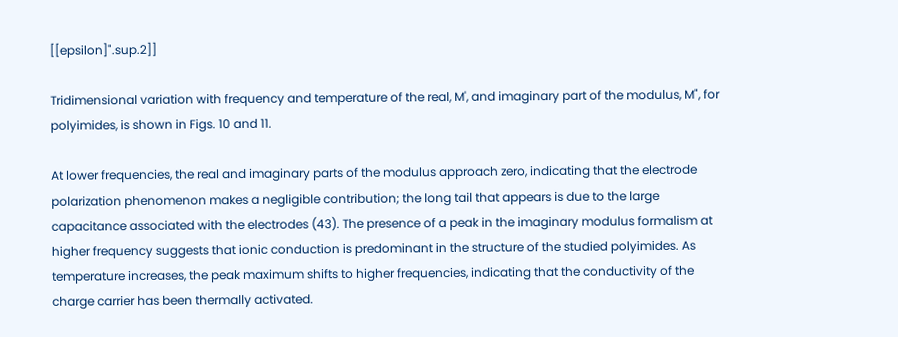[[epsilon]".sup.2]]

Tridimensional variation with frequency and temperature of the real, M', and imaginary part of the modulus, M", for polyimides, is shown in Figs. 10 and 11.

At lower frequencies, the real and imaginary parts of the modulus approach zero, indicating that the electrode polarization phenomenon makes a negligible contribution; the long tail that appears is due to the large capacitance associated with the electrodes (43). The presence of a peak in the imaginary modulus formalism at higher frequency suggests that ionic conduction is predominant in the structure of the studied polyimides. As temperature increases, the peak maximum shifts to higher frequencies, indicating that the conductivity of the charge carrier has been thermally activated.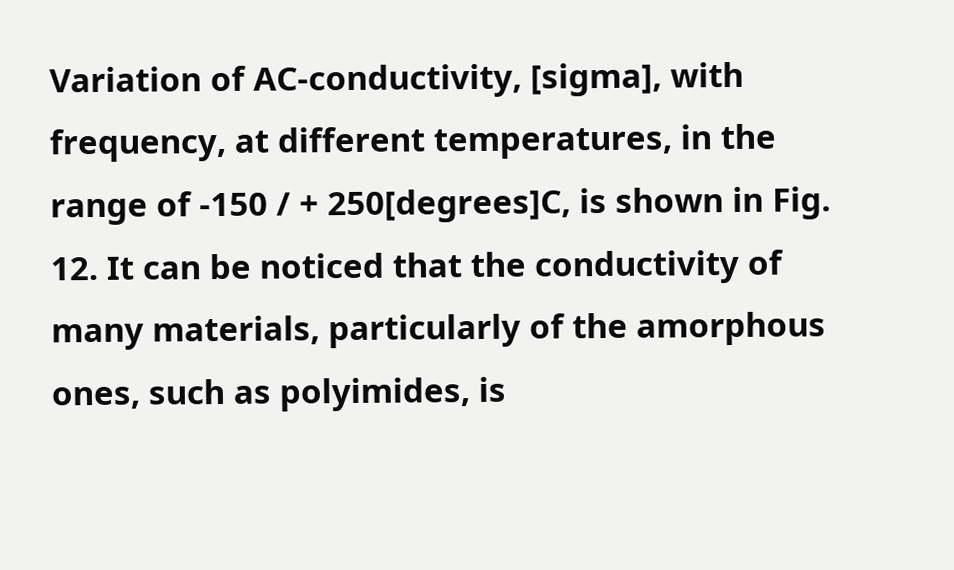Variation of AC-conductivity, [sigma], with frequency, at different temperatures, in the range of -150 / + 250[degrees]C, is shown in Fig. 12. It can be noticed that the conductivity of many materials, particularly of the amorphous ones, such as polyimides, is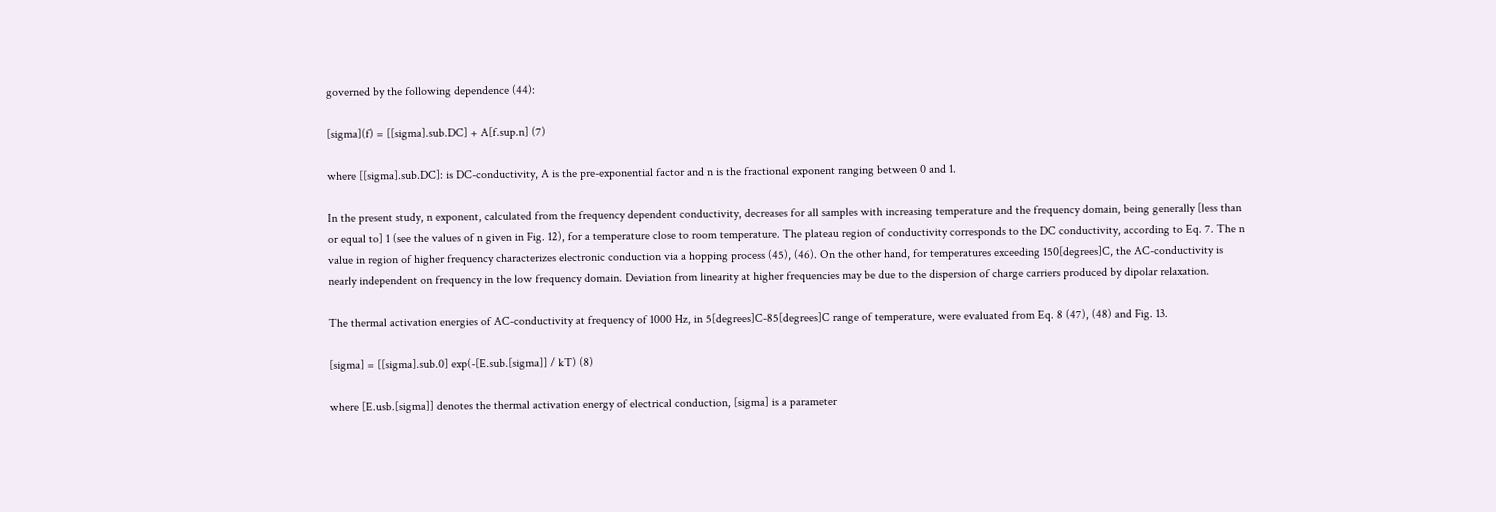governed by the following dependence (44):

[sigma](f) = [[sigma].sub.DC] + A[f.sup.n] (7)

where [[sigma].sub.DC]: is DC-conductivity, A is the pre-exponential factor and n is the fractional exponent ranging between 0 and 1.

In the present study, n exponent, calculated from the frequency dependent conductivity, decreases for all samples with increasing temperature and the frequency domain, being generally [less than or equal to] 1 (see the values of n given in Fig. 12), for a temperature close to room temperature. The plateau region of conductivity corresponds to the DC conductivity, according to Eq. 7. The n value in region of higher frequency characterizes electronic conduction via a hopping process (45), (46). On the other hand, for temperatures exceeding 150[degrees]C, the AC-conductivity is nearly independent on frequency in the low frequency domain. Deviation from linearity at higher frequencies may be due to the dispersion of charge carriers produced by dipolar relaxation.

The thermal activation energies of AC-conductivity at frequency of 1000 Hz, in 5[degrees]C-85[degrees]C range of temperature, were evaluated from Eq. 8 (47), (48) and Fig. 13.

[sigma] = [[sigma].sub.0] exp(-[E.sub.[sigma]] / kT) (8)

where [E.usb.[sigma]] denotes the thermal activation energy of electrical conduction, [sigma] is a parameter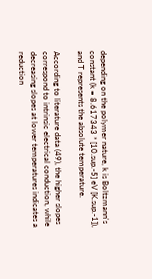depending on the polymer nature, k is Boltzmann's constant (k = 8.617343 * [10.sup.-5] eV [K.sup.-1]), and T represents the absolute temperature.

According to literature data (49), the higher slopes correspond to intrinsic electrical conduction, while decreasing slopes at lower temperatures indicates a reduction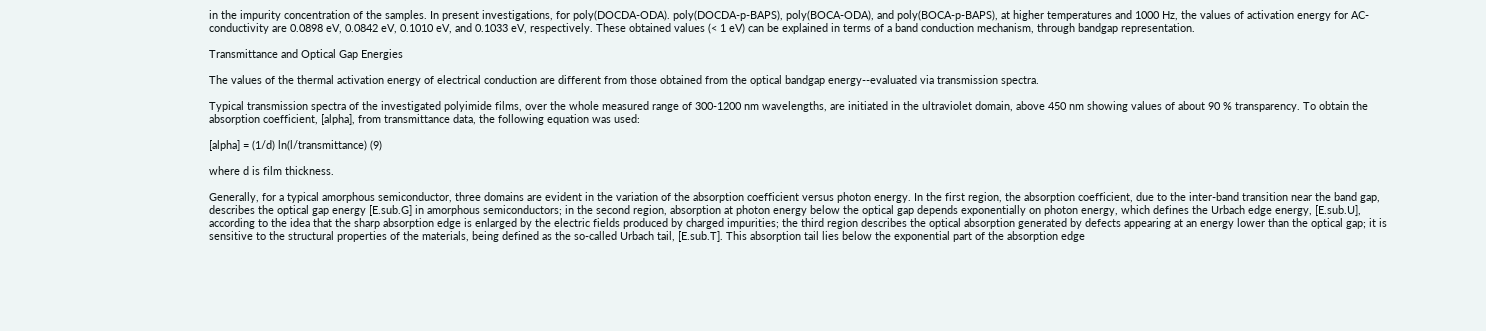in the impurity concentration of the samples. In present investigations, for poly(DOCDA-ODA). poly(DOCDA-p-BAPS), poly(BOCA-ODA), and poly(BOCA-p-BAPS), at higher temperatures and 1000 Hz, the values of activation energy for AC-conductivity are 0.0898 eV, 0.0842 eV, 0.1010 eV, and 0.1033 eV, respectively. These obtained values (< 1 eV) can be explained in terms of a band conduction mechanism, through bandgap representation.

Transmittance and Optical Gap Energies

The values of the thermal activation energy of electrical conduction are different from those obtained from the optical bandgap energy--evaluated via transmission spectra.

Typical transmission spectra of the investigated polyimide films, over the whole measured range of 300-1200 nm wavelengths, are initiated in the ultraviolet domain, above 450 nm showing values of about 90 % transparency. To obtain the absorption coefficient, [alpha], from transmittance data, the following equation was used:

[alpha] = (1/d) ln(l/transmittance) (9)

where d is film thickness.

Generally, for a typical amorphous semiconductor, three domains are evident in the variation of the absorption coefficient versus photon energy. In the first region, the absorption coefficient, due to the inter-band transition near the band gap, describes the optical gap energy [E.sub.G] in amorphous semiconductors; in the second region, absorption at photon energy below the optical gap depends exponentially on photon energy, which defines the Urbach edge energy, [E.sub.U], according to the idea that the sharp absorption edge is enlarged by the electric fields produced by charged impurities; the third region describes the optical absorption generated by defects appearing at an energy lower than the optical gap; it is sensitive to the structural properties of the materials, being defined as the so-called Urbach tail, [E.sub.T]. This absorption tail lies below the exponential part of the absorption edge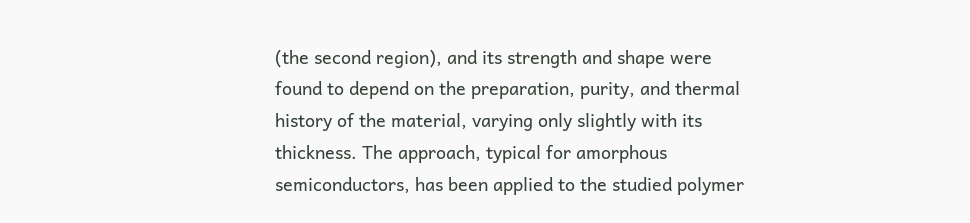(the second region), and its strength and shape were found to depend on the preparation, purity, and thermal history of the material, varying only slightly with its thickness. The approach, typical for amorphous semiconductors, has been applied to the studied polymer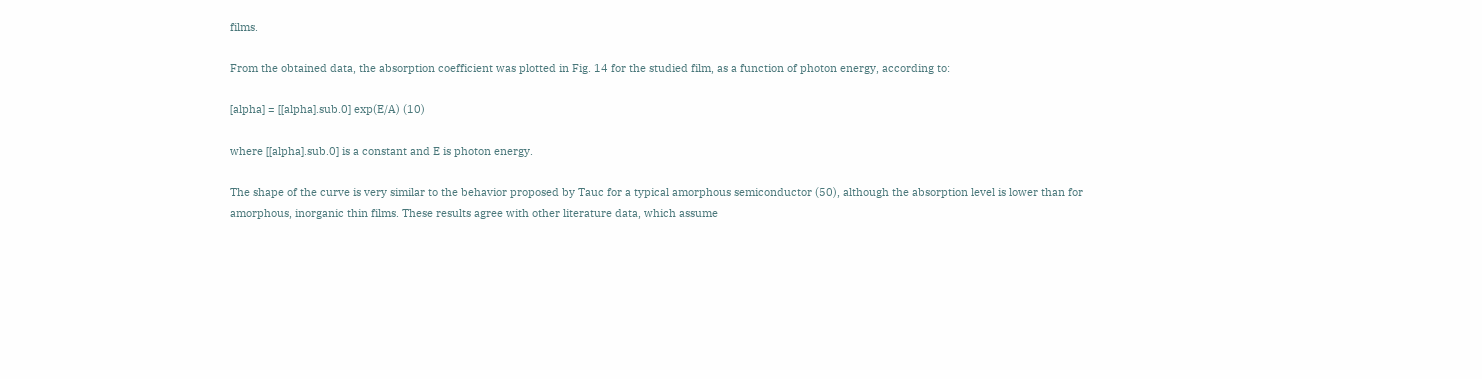films.

From the obtained data, the absorption coefficient was plotted in Fig. 14 for the studied film, as a function of photon energy, according to:

[alpha] = [[alpha].sub.0] exp(E/A) (10)

where [[alpha].sub.0] is a constant and E is photon energy.

The shape of the curve is very similar to the behavior proposed by Tauc for a typical amorphous semiconductor (50), although the absorption level is lower than for amorphous, inorganic thin films. These results agree with other literature data, which assume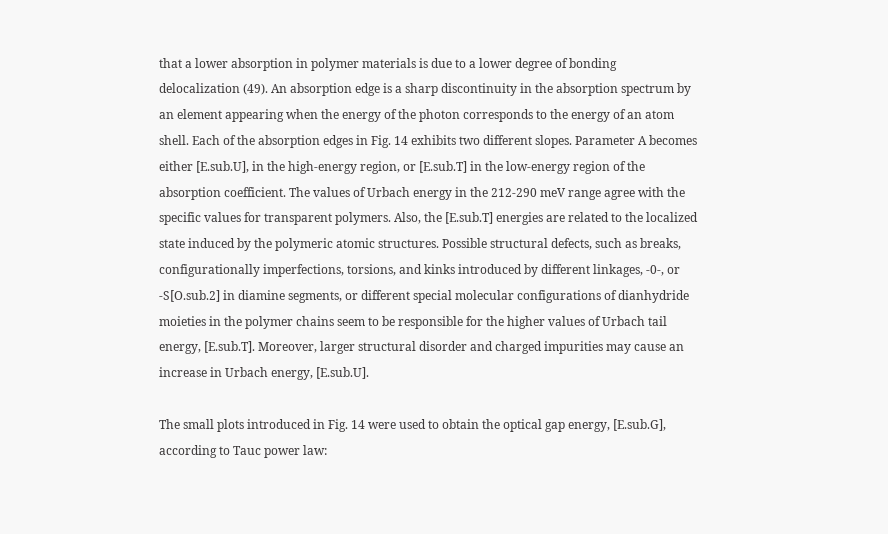that a lower absorption in polymer materials is due to a lower degree of bonding delocalization (49). An absorption edge is a sharp discontinuity in the absorption spectrum by an element appearing when the energy of the photon corresponds to the energy of an atom shell. Each of the absorption edges in Fig. 14 exhibits two different slopes. Parameter A becomes either [E.sub.U], in the high-energy region, or [E.sub.T] in the low-energy region of the absorption coefficient. The values of Urbach energy in the 212-290 meV range agree with the specific values for transparent polymers. Also, the [E.sub.T] energies are related to the localized state induced by the polymeric atomic structures. Possible structural defects, such as breaks, configurationally imperfections, torsions, and kinks introduced by different linkages, -0-, or -S[O.sub.2] in diamine segments, or different special molecular configurations of dianhydride moieties in the polymer chains seem to be responsible for the higher values of Urbach tail energy, [E.sub.T]. Moreover, larger structural disorder and charged impurities may cause an increase in Urbach energy, [E.sub.U].

The small plots introduced in Fig. 14 were used to obtain the optical gap energy, [E.sub.G], according to Tauc power law: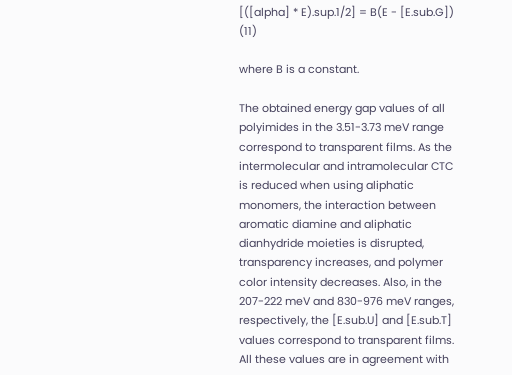[([alpha] * E).sup.1/2] = B(E - [E.sub.G]) (11)

where B is a constant.

The obtained energy gap values of all polyimides in the 3.51-3.73 meV range correspond to transparent films. As the intermolecular and intramolecular CTC is reduced when using aliphatic monomers, the interaction between aromatic diamine and aliphatic dianhydride moieties is disrupted, transparency increases, and polymer color intensity decreases. Also, in the 207-222 meV and 830-976 meV ranges, respectively, the [E.sub.U] and [E.sub.T] values correspond to transparent films. All these values are in agreement with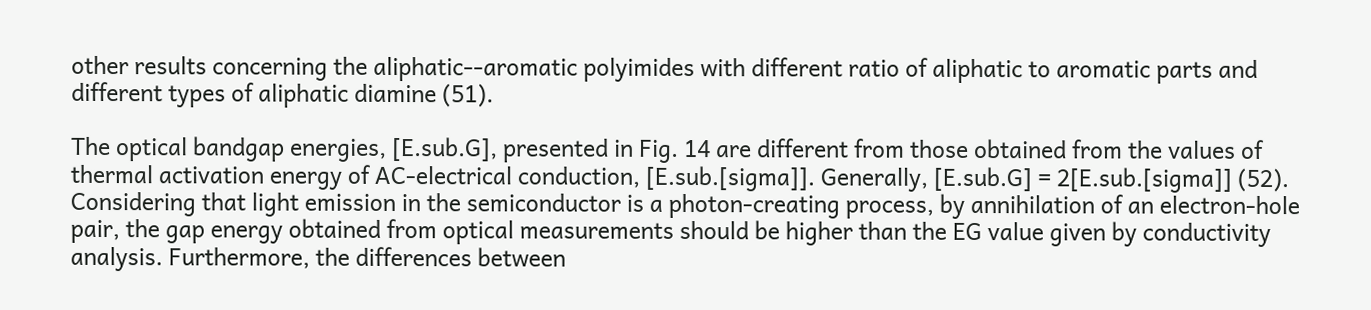other results concerning the aliphatic--aromatic polyimides with different ratio of aliphatic to aromatic parts and different types of aliphatic diamine (51).

The optical bandgap energies, [E.sub.G], presented in Fig. 14 are different from those obtained from the values of thermal activation energy of AC-electrical conduction, [E.sub.[sigma]]. Generally, [E.sub.G] = 2[E.sub.[sigma]] (52). Considering that light emission in the semiconductor is a photon-creating process, by annihilation of an electron-hole pair, the gap energy obtained from optical measurements should be higher than the EG value given by conductivity analysis. Furthermore, the differences between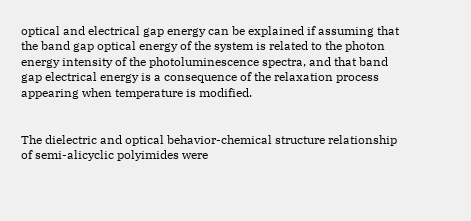optical and electrical gap energy can be explained if assuming that the band gap optical energy of the system is related to the photon energy intensity of the photoluminescence spectra, and that band gap electrical energy is a consequence of the relaxation process appearing when temperature is modified.


The dielectric and optical behavior-chemical structure relationship of semi-alicyclic polyimides were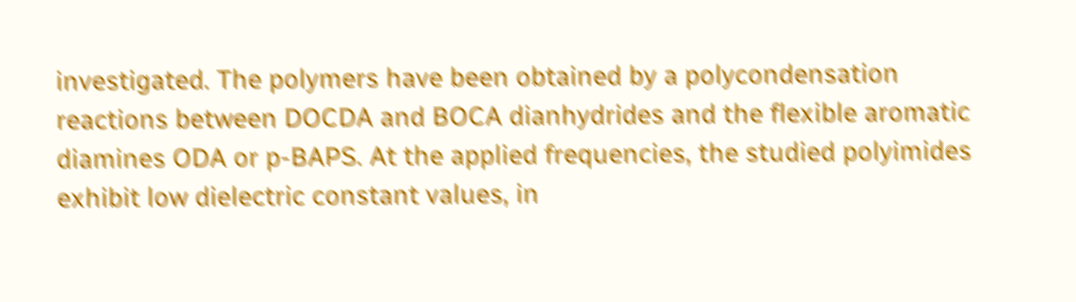investigated. The polymers have been obtained by a polycondensation reactions between DOCDA and BOCA dianhydrides and the flexible aromatic diamines ODA or p-BAPS. At the applied frequencies, the studied polyimides exhibit low dielectric constant values, in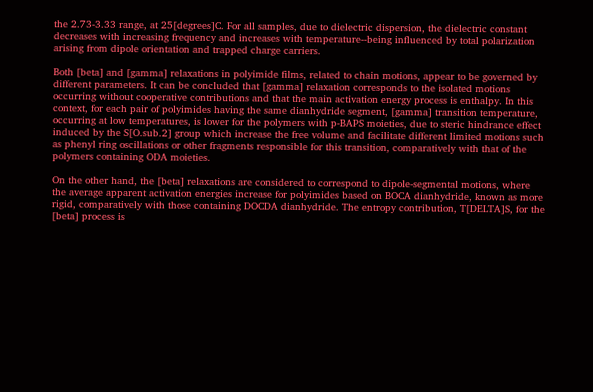the 2.73-3.33 range, at 25[degrees]C. For all samples, due to dielectric dispersion, the dielectric constant decreases with increasing frequency and increases with temperature--being influenced by total polarization arising from dipole orientation and trapped charge carriers.

Both [beta] and [gamma] relaxations in polyimide films, related to chain motions, appear to be governed by different parameters. It can be concluded that [gamma] relaxation corresponds to the isolated motions occurring without cooperative contributions and that the main activation energy process is enthalpy. In this context, for each pair of polyimides having the same dianhydride segment, [gamma] transition temperature, occurring at low temperatures, is lower for the polymers with p-BAPS moieties, due to steric hindrance effect induced by the S[O.sub.2] group which increase the free volume and facilitate different limited motions such as phenyl ring oscillations or other fragments responsible for this transition, comparatively with that of the polymers containing ODA moieties.

On the other hand, the [beta] relaxations are considered to correspond to dipole-segmental motions, where the average apparent activation energies increase for polyimides based on BOCA dianhydride, known as more rigid, comparatively with those containing DOCDA dianhydride. The entropy contribution, T[DELTA]S, for the [beta] process is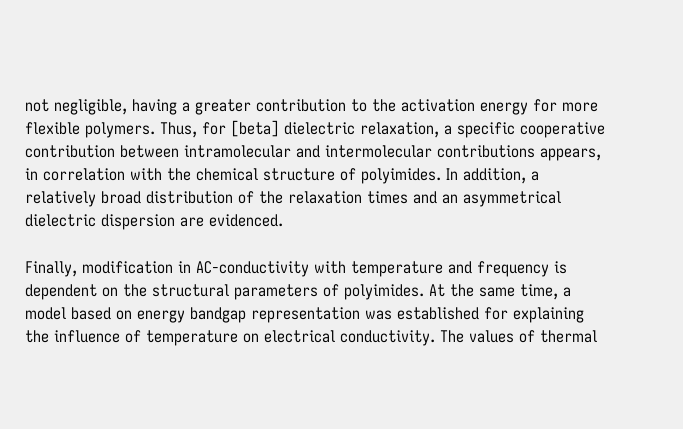not negligible, having a greater contribution to the activation energy for more flexible polymers. Thus, for [beta] dielectric relaxation, a specific cooperative contribution between intramolecular and intermolecular contributions appears, in correlation with the chemical structure of polyimides. In addition, a relatively broad distribution of the relaxation times and an asymmetrical dielectric dispersion are evidenced.

Finally, modification in AC-conductivity with temperature and frequency is dependent on the structural parameters of polyimides. At the same time, a model based on energy bandgap representation was established for explaining the influence of temperature on electrical conductivity. The values of thermal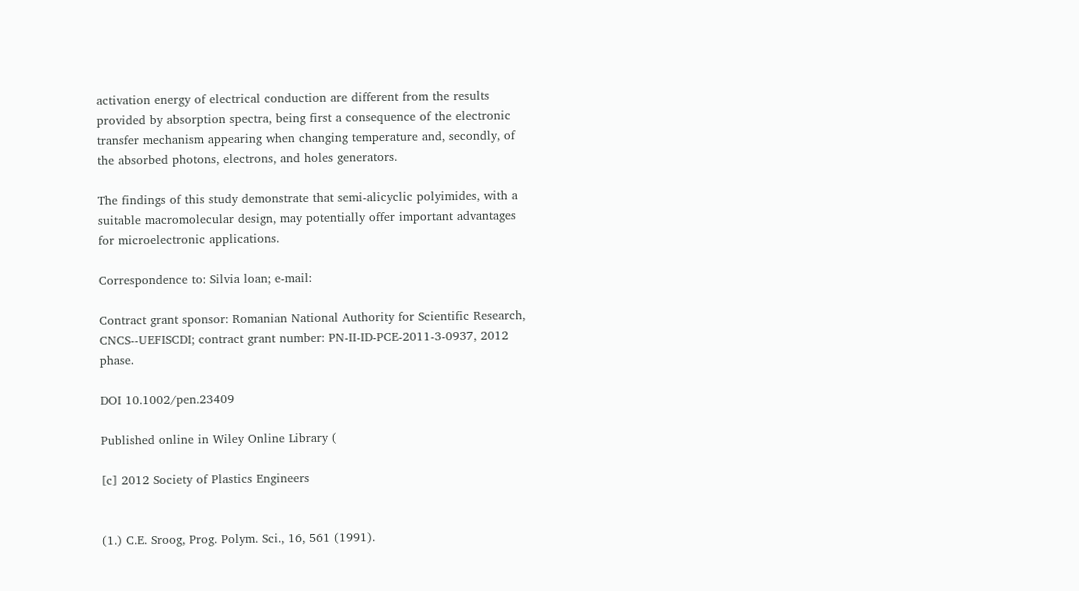activation energy of electrical conduction are different from the results provided by absorption spectra, being first a consequence of the electronic transfer mechanism appearing when changing temperature and, secondly, of the absorbed photons, electrons, and holes generators.

The findings of this study demonstrate that semi-alicyclic polyimides, with a suitable macromolecular design, may potentially offer important advantages for microelectronic applications.

Correspondence to: Silvia loan; e-mail:

Contract grant sponsor: Romanian National Authority for Scientific Research, CNCS--UEFISCDI; contract grant number: PN-II-ID-PCE-2011-3-0937, 2012 phase.

DOI 10.1002/pen.23409

Published online in Wiley Online Library (

[c] 2012 Society of Plastics Engineers


(1.) C.E. Sroog, Prog. Polym. Sci., 16, 561 (1991).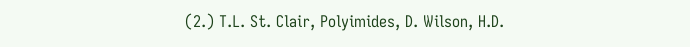(2.) T.L. St. Clair, Polyimides, D. Wilson, H.D.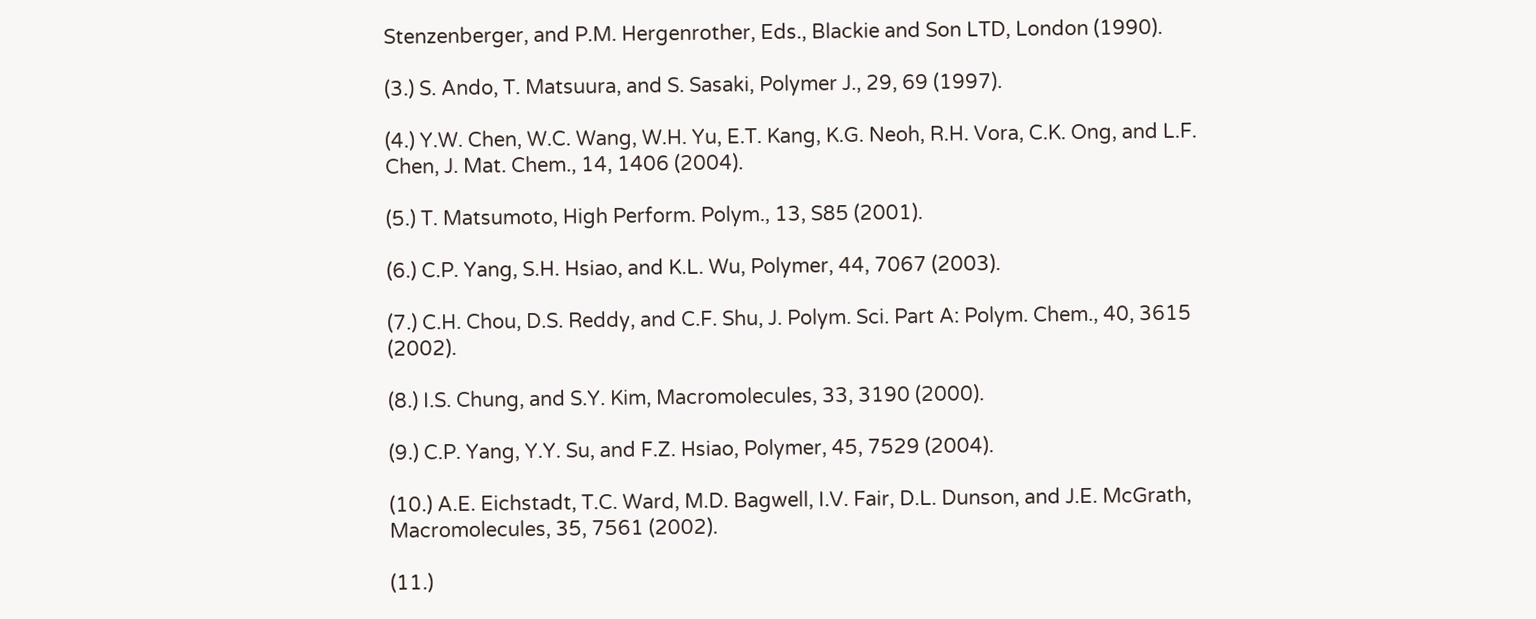Stenzenberger, and P.M. Hergenrother, Eds., Blackie and Son LTD, London (1990).

(3.) S. Ando, T. Matsuura, and S. Sasaki, Polymer J., 29, 69 (1997).

(4.) Y.W. Chen, W.C. Wang, W.H. Yu, E.T. Kang, K.G. Neoh, R.H. Vora, C.K. Ong, and L.F. Chen, J. Mat. Chem., 14, 1406 (2004).

(5.) T. Matsumoto, High Perform. Polym., 13, S85 (2001).

(6.) C.P. Yang, S.H. Hsiao, and K.L. Wu, Polymer, 44, 7067 (2003).

(7.) C.H. Chou, D.S. Reddy, and C.F. Shu, J. Polym. Sci. Part A: Polym. Chem., 40, 3615 (2002).

(8.) I.S. Chung, and S.Y. Kim, Macromolecules, 33, 3190 (2000).

(9.) C.P. Yang, Y.Y. Su, and F.Z. Hsiao, Polymer, 45, 7529 (2004).

(10.) A.E. Eichstadt, T.C. Ward, M.D. Bagwell, I.V. Fair, D.L. Dunson, and J.E. McGrath, Macromolecules, 35, 7561 (2002).

(11.)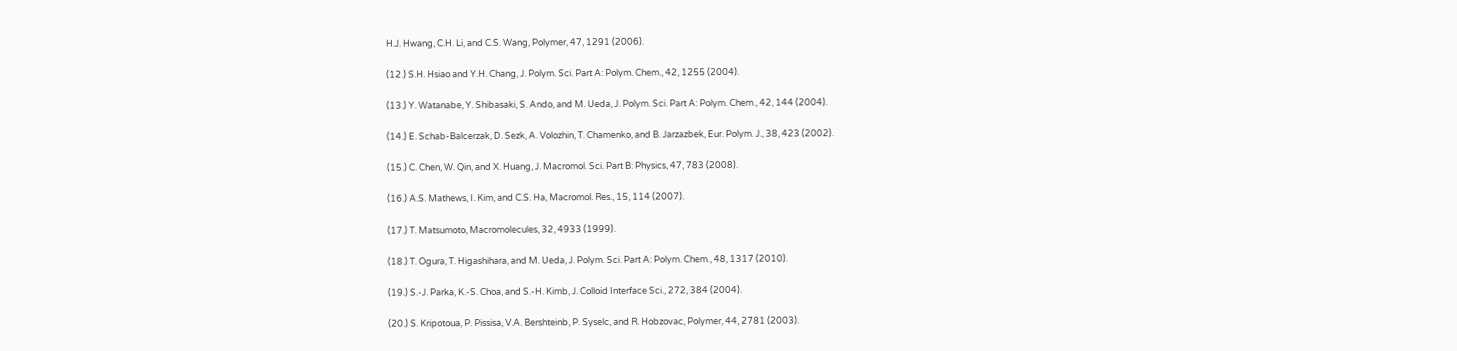H.J. Hwang, C.H. Li, and C.S. Wang, Polymer, 47, 1291 (2006).

(12.) S.H. Hsiao and Y.H. Chang, J. Polym. Sci. Part A: Polym. Chem., 42, 1255 (2004).

(13.) Y. Watanabe, Y. Shibasaki, S. Ando, and M. Ueda, J. Polym. Sci. Part A: Polym. Chem., 42, 144 (2004).

(14.) E. Schab-Balcerzak, D. Sezk, A. Volozhin, T. Chamenko, and B. Jarzazbek, Eur. Polym. J., 38, 423 (2002).

(15.) C. Chen, W. Qin, and X. Huang, J. Macromol. Sci. Part B: Physics, 47, 783 (2008).

(16.) A.S. Mathews, I. Kim, and C.S. Ha, Macromol. Res., 15, 114 (2007).

(17.) T. Matsumoto, Macromolecules, 32, 4933 (1999).

(18.) T. Ogura, T. Higashihara, and M. Ueda, J. Polym. Sci. Part A: Polym. Chem., 48, 1317 (2010).

(19.) S.-J. Parka, K.-S. Choa, and S.-H. Kimb, J. Colloid Interface Sci., 272, 384 (2004).

(20.) S. Kripotoua, P. Pissisa, V.A. Bershteinb, P. Syselc, and R. Hobzovac, Polymer, 44, 2781 (2003).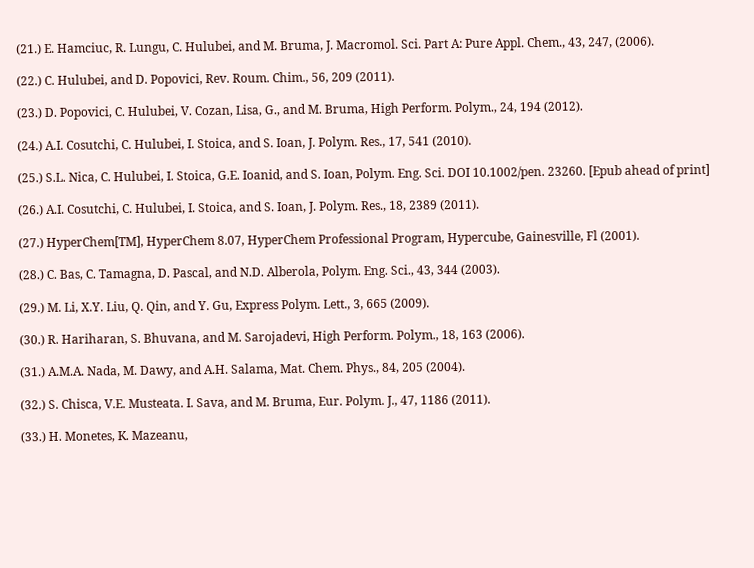(21.) E. Hamciuc, R. Lungu, C. Hulubei, and M. Bruma, J. Macromol. Sci. Part A: Pure Appl. Chem., 43, 247, (2006).

(22.) C. Hulubei, and D. Popovici, Rev. Roum. Chim., 56, 209 (2011).

(23.) D. Popovici, C. Hulubei, V. Cozan, Lisa, G., and M. Bruma, High Perform. Polym., 24, 194 (2012).

(24.) A.I. Cosutchi, C. Hulubei, I. Stoica, and S. Ioan, J. Polym. Res., 17, 541 (2010).

(25.) S.L. Nica, C. Hulubei, I. Stoica, G.E. Ioanid, and S. Ioan, Polym. Eng. Sci. DOI 10.1002/pen. 23260. [Epub ahead of print]

(26.) A.I. Cosutchi, C. Hulubei, I. Stoica, and S. Ioan, J. Polym. Res., 18, 2389 (2011).

(27.) HyperChem[TM], HyperChem 8.07, HyperChem Professional Program, Hypercube, Gainesville, Fl (2001).

(28.) C. Bas, C. Tamagna, D. Pascal, and N.D. Alberola, Polym. Eng. Sci., 43, 344 (2003).

(29.) M. Li, X.Y. Liu, Q. Qin, and Y. Gu, Express Polym. Lett., 3, 665 (2009).

(30.) R. Hariharan, S. Bhuvana, and M. Sarojadevi, High Perform. Polym., 18, 163 (2006).

(31.) A.M.A. Nada, M. Dawy, and A.H. Salama, Mat. Chem. Phys., 84, 205 (2004).

(32.) S. Chisca, V.E. Musteata. I. Sava, and M. Bruma, Eur. Polym. J., 47, 1186 (2011).

(33.) H. Monetes, K. Mazeanu,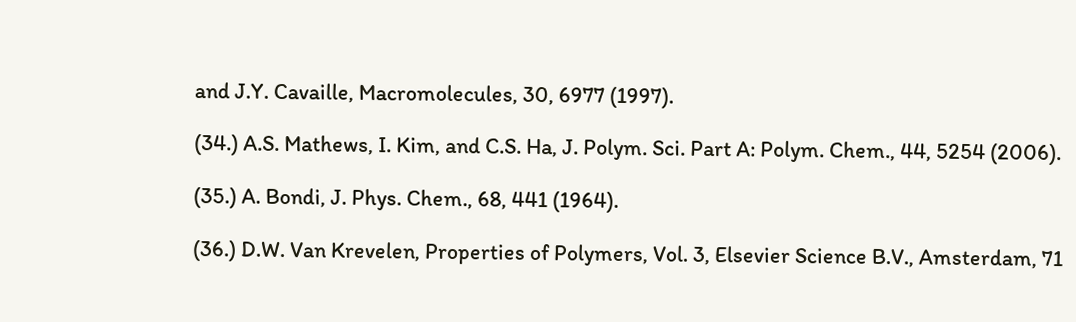and J.Y. Cavaille, Macromolecules, 30, 6977 (1997).

(34.) A.S. Mathews, I. Kim, and C.S. Ha, J. Polym. Sci. Part A: Polym. Chem., 44, 5254 (2006).

(35.) A. Bondi, J. Phys. Chem., 68, 441 (1964).

(36.) D.W. Van Krevelen, Properties of Polymers, Vol. 3, Elsevier Science B.V., Amsterdam, 71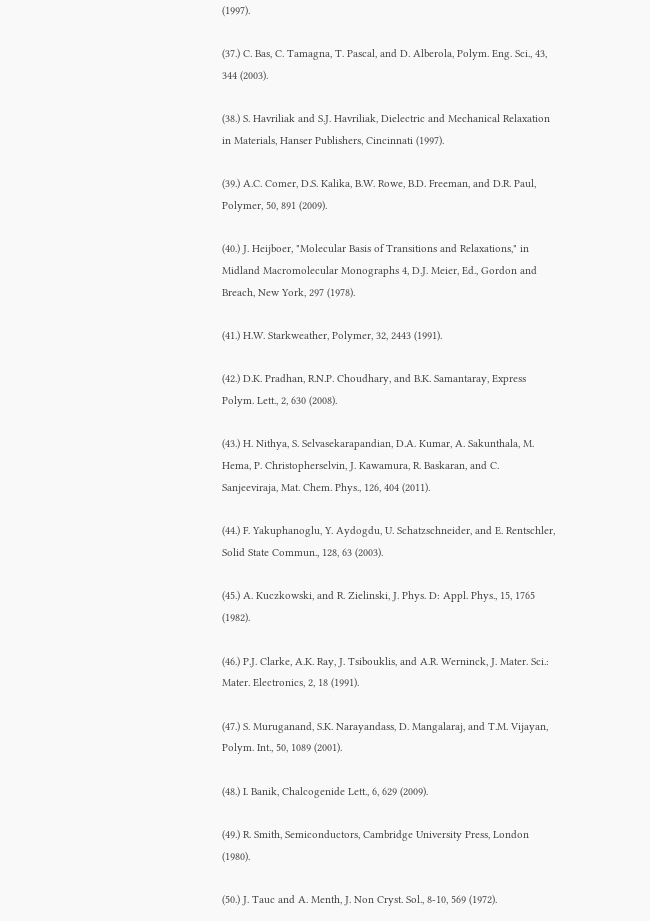(1997).

(37.) C. Bas, C. Tamagna, T. Pascal, and D. Alberola, Polym. Eng. Sci., 43, 344 (2003).

(38.) S. Havriliak and S.J. Havriliak, Dielectric and Mechanical Relaxation in Materials, Hanser Publishers, Cincinnati (1997).

(39.) A.C. Comer, D.S. Kalika, B.W. Rowe, B.D. Freeman, and D.R. Paul, Polymer, 50, 891 (2009).

(40.) J. Heijboer, "Molecular Basis of Transitions and Relaxations," in Midland Macromolecular Monographs 4, D.J. Meier, Ed., Gordon and Breach, New York, 297 (1978).

(41.) H.W. Starkweather, Polymer, 32, 2443 (1991).

(42.) D.K. Pradhan, R.N.P. Choudhary, and B.K. Samantaray, Express Polym. Lett., 2, 630 (2008).

(43.) H. Nithya, S. Selvasekarapandian, D.A. Kumar, A. Sakunthala, M. Hema, P. Christopherselvin, J. Kawamura, R. Baskaran, and C. Sanjeeviraja, Mat. Chem. Phys., 126, 404 (2011).

(44.) F. Yakuphanoglu, Y. Aydogdu, U. Schatzschneider, and E. Rentschler, Solid State Commun., 128, 63 (2003).

(45.) A. Kuczkowski, and R. Zielinski, J. Phys. D: Appl. Phys., 15, 1765 (1982).

(46.) P.J. Clarke, A.K. Ray, J. Tsibouklis, and A.R. Werninck, J. Mater. Sci.: Mater. Electronics, 2, 18 (1991).

(47.) S. Muruganand, S.K. Narayandass, D. Mangalaraj, and T.M. Vijayan, Polym. Int., 50, 1089 (2001).

(48.) I. Banik, Chalcogenide Lett., 6, 629 (2009).

(49.) R. Smith, Semiconductors, Cambridge University Press, London (1980).

(50.) J. Tauc and A. Menth, J. Non Cryst. Sol., 8-10, 569 (1972).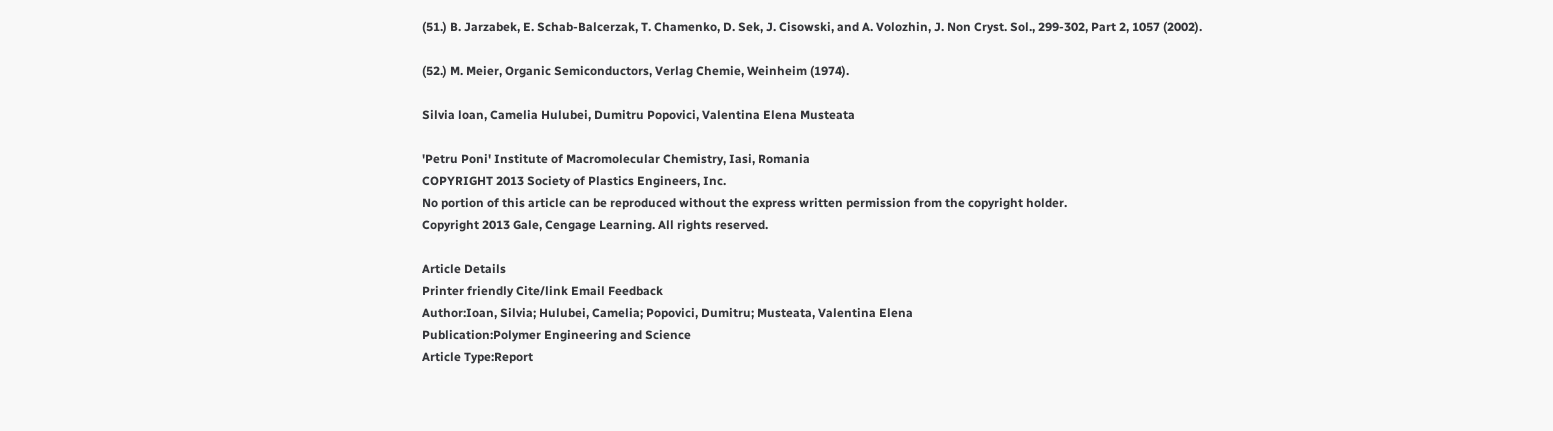(51.) B. Jarzabek, E. Schab-Balcerzak, T. Chamenko, D. Sek, J. Cisowski, and A. Volozhin, J. Non Cryst. Sol., 299-302, Part 2, 1057 (2002).

(52.) M. Meier, Organic Semiconductors, Verlag Chemie, Weinheim (1974).

Silvia loan, Camelia Hulubei, Dumitru Popovici, Valentina Elena Musteata

'Petru Poni' Institute of Macromolecular Chemistry, Iasi, Romania
COPYRIGHT 2013 Society of Plastics Engineers, Inc.
No portion of this article can be reproduced without the express written permission from the copyright holder.
Copyright 2013 Gale, Cengage Learning. All rights reserved.

Article Details
Printer friendly Cite/link Email Feedback
Author:Ioan, Silvia; Hulubei, Camelia; Popovici, Dumitru; Musteata, Valentina Elena
Publication:Polymer Engineering and Science
Article Type:Report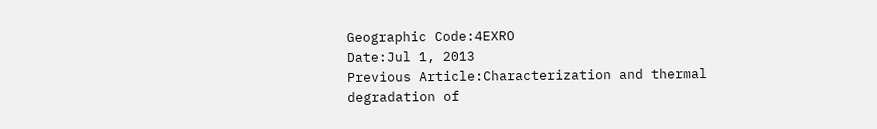Geographic Code:4EXRO
Date:Jul 1, 2013
Previous Article:Characterization and thermal degradation of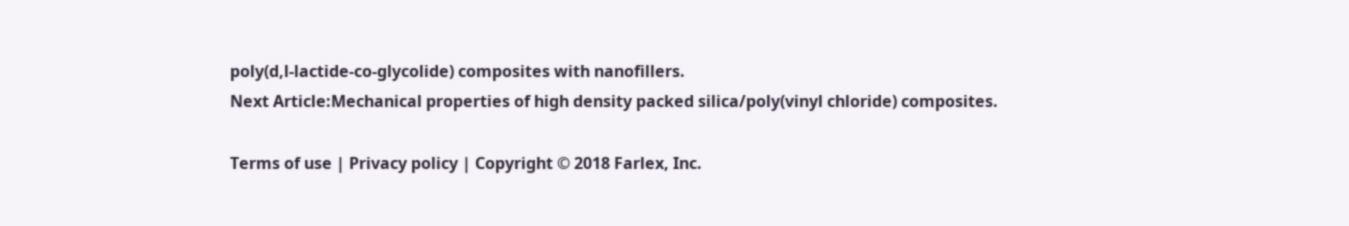poly(d,l-lactide-co-glycolide) composites with nanofillers.
Next Article:Mechanical properties of high density packed silica/poly(vinyl chloride) composites.

Terms of use | Privacy policy | Copyright © 2018 Farlex, Inc.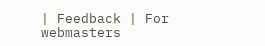| Feedback | For webmasters